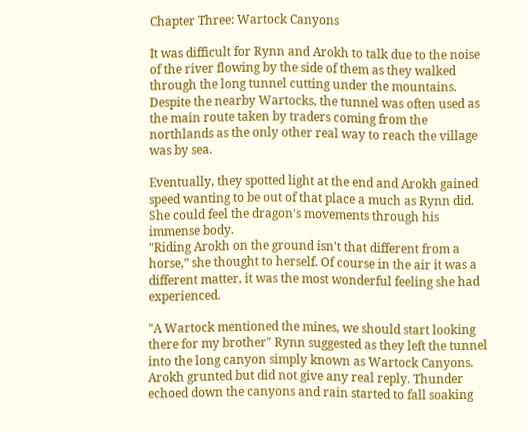Chapter Three: Wartock Canyons

It was difficult for Rynn and Arokh to talk due to the noise of the river flowing by the side of them as they walked through the long tunnel cutting under the mountains. Despite the nearby Wartocks, the tunnel was often used as the main route taken by traders coming from the northlands as the only other real way to reach the village was by sea.

Eventually, they spotted light at the end and Arokh gained speed wanting to be out of that place a much as Rynn did. She could feel the dragon's movements through his immense body.
"Riding Arokh on the ground isn't that different from a horse,” she thought to herself. Of course in the air it was a different matter, it was the most wonderful feeling she had experienced.

"A Wartock mentioned the mines, we should start looking there for my brother" Rynn suggested as they left the tunnel into the long canyon simply known as Wartock Canyons. Arokh grunted but did not give any real reply. Thunder echoed down the canyons and rain started to fall soaking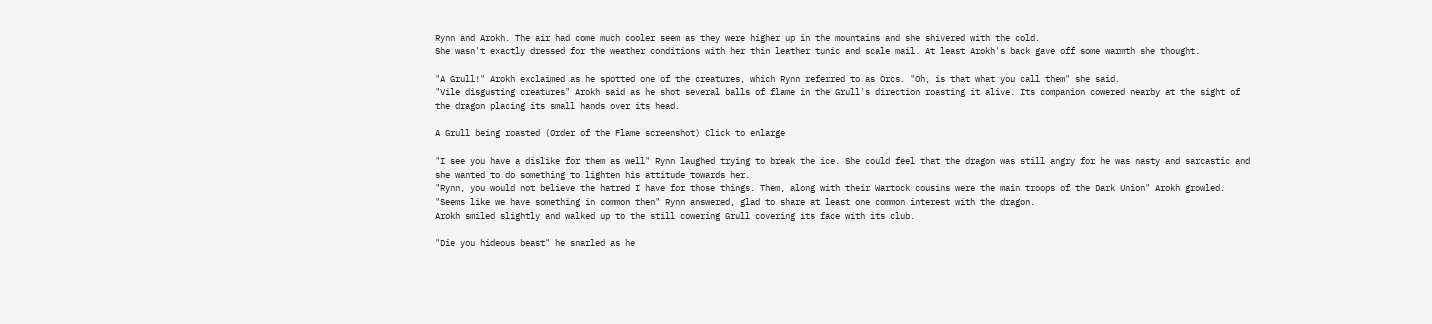Rynn and Arokh. The air had come much cooler seem as they were higher up in the mountains and she shivered with the cold.
She wasn't exactly dressed for the weather conditions with her thin leather tunic and scale mail. At least Arokh's back gave off some warmth she thought.

"A Grull!" Arokh exclaimed as he spotted one of the creatures, which Rynn referred to as Orcs. "Oh, is that what you call them" she said.
"Vile disgusting creatures" Arokh said as he shot several balls of flame in the Grull's direction roasting it alive. Its companion cowered nearby at the sight of the dragon placing its small hands over its head.

A Grull being roasted (Order of the Flame screenshot) Click to enlarge

"I see you have a dislike for them as well" Rynn laughed trying to break the ice. She could feel that the dragon was still angry for he was nasty and sarcastic and she wanted to do something to lighten his attitude towards her.
"Rynn, you would not believe the hatred I have for those things. Them, along with their Wartock cousins were the main troops of the Dark Union" Arokh growled.
"Seems like we have something in common then" Rynn answered, glad to share at least one common interest with the dragon.
Arokh smiled slightly and walked up to the still cowering Grull covering its face with its club.

"Die you hideous beast" he snarled as he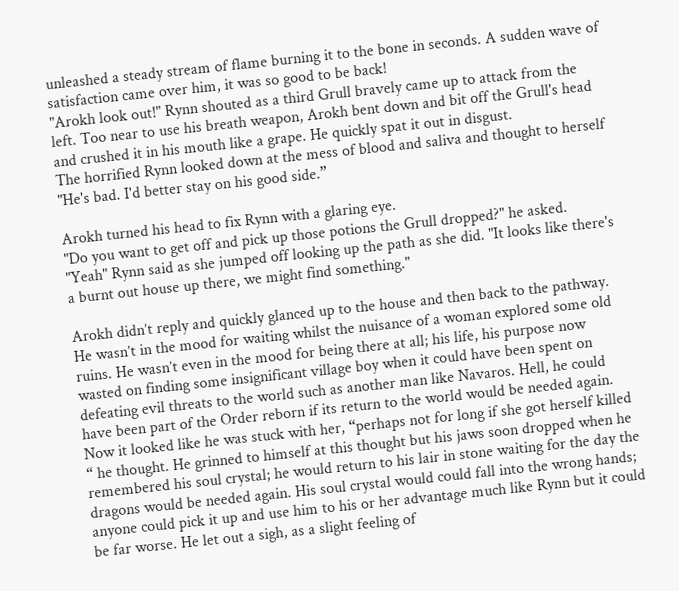unleashed a steady stream of flame burning it to the bone in seconds. A sudden wave of satisfaction came over him, it was so good to be back!
"Arokh look out!" Rynn shouted as a third Grull bravely came up to attack from the left. Too near to use his breath weapon, Arokh bent down and bit off the Grull's head and crushed it in his mouth like a grape. He quickly spat it out in disgust.
The horrified Rynn looked down at the mess of blood and saliva and thought to herself "He's bad. I'd better stay on his good side.”

Arokh turned his head to fix Rynn with a glaring eye.
"Do you want to get off and pick up those potions the Grull dropped?" he asked.
"Yeah" Rynn said as she jumped off looking up the path as she did. "It looks like there's a burnt out house up there, we might find something."

Arokh didn’t reply and quickly glanced up to the house and then back to the pathway. He wasn’t in the mood for waiting whilst the nuisance of a woman explored some old ruins. He wasn’t even in the mood for being there at all; his life, his purpose now wasted on finding some insignificant village boy when it could have been spent on defeating evil threats to the world such as another man like Navaros. Hell, he could have been part of the Order reborn if its return to the world would be needed again. Now it looked like he was stuck with her, “perhaps not for long if she got herself killed “ he thought. He grinned to himself at this thought but his jaws soon dropped when he remembered his soul crystal; he would return to his lair in stone waiting for the day the dragons would be needed again. His soul crystal would could fall into the wrong hands; anyone could pick it up and use him to his or her advantage much like Rynn but it could be far worse. He let out a sigh, as a slight feeling of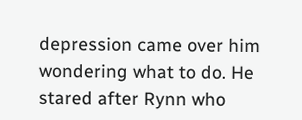depression came over him wondering what to do. He stared after Rynn who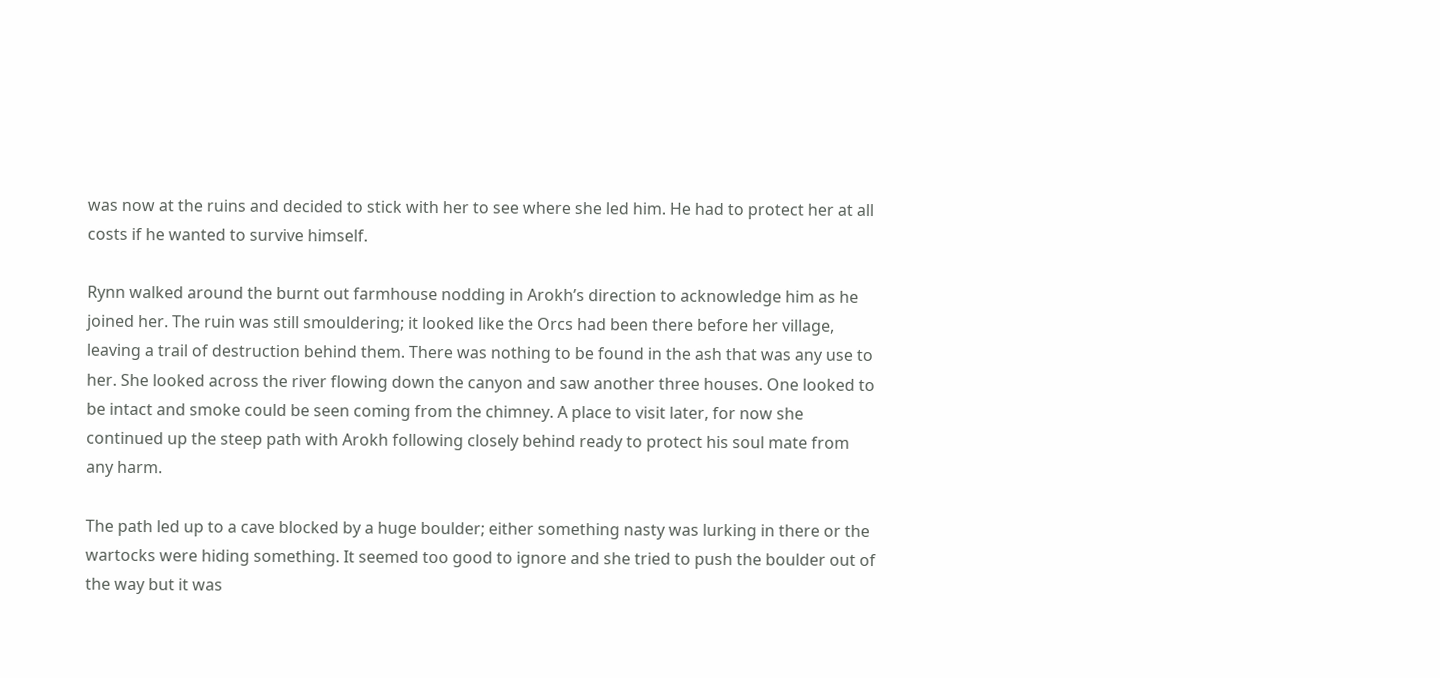was now at the ruins and decided to stick with her to see where she led him. He had to protect her at all costs if he wanted to survive himself.

Rynn walked around the burnt out farmhouse nodding in Arokh’s direction to acknowledge him as he joined her. The ruin was still smouldering; it looked like the Orcs had been there before her village, leaving a trail of destruction behind them. There was nothing to be found in the ash that was any use to her. She looked across the river flowing down the canyon and saw another three houses. One looked to be intact and smoke could be seen coming from the chimney. A place to visit later, for now she continued up the steep path with Arokh following closely behind ready to protect his soul mate from any harm.

The path led up to a cave blocked by a huge boulder; either something nasty was lurking in there or the wartocks were hiding something. It seemed too good to ignore and she tried to push the boulder out of the way but it was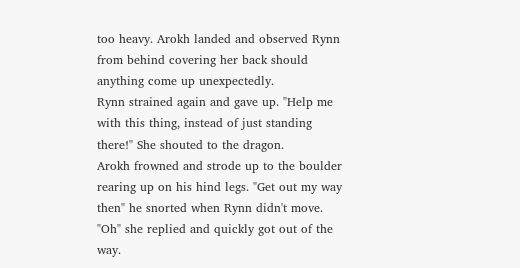too heavy. Arokh landed and observed Rynn from behind covering her back should anything come up unexpectedly.
Rynn strained again and gave up. "Help me with this thing, instead of just standing there!" She shouted to the dragon.
Arokh frowned and strode up to the boulder rearing up on his hind legs. "Get out my way then" he snorted when Rynn didn't move.
"Oh" she replied and quickly got out of the way.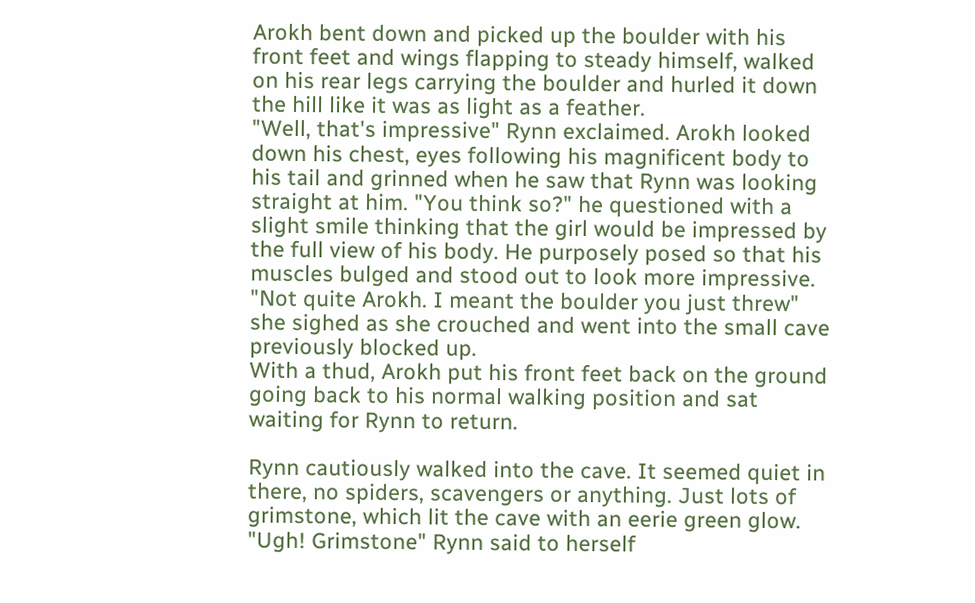Arokh bent down and picked up the boulder with his front feet and wings flapping to steady himself, walked on his rear legs carrying the boulder and hurled it down the hill like it was as light as a feather.
"Well, that's impressive" Rynn exclaimed. Arokh looked down his chest, eyes following his magnificent body to his tail and grinned when he saw that Rynn was looking straight at him. "You think so?" he questioned with a slight smile thinking that the girl would be impressed by the full view of his body. He purposely posed so that his muscles bulged and stood out to look more impressive.
"Not quite Arokh. I meant the boulder you just threw" she sighed as she crouched and went into the small cave previously blocked up.
With a thud, Arokh put his front feet back on the ground going back to his normal walking position and sat waiting for Rynn to return.

Rynn cautiously walked into the cave. It seemed quiet in there, no spiders, scavengers or anything. Just lots of grimstone, which lit the cave with an eerie green glow.
"Ugh! Grimstone" Rynn said to herself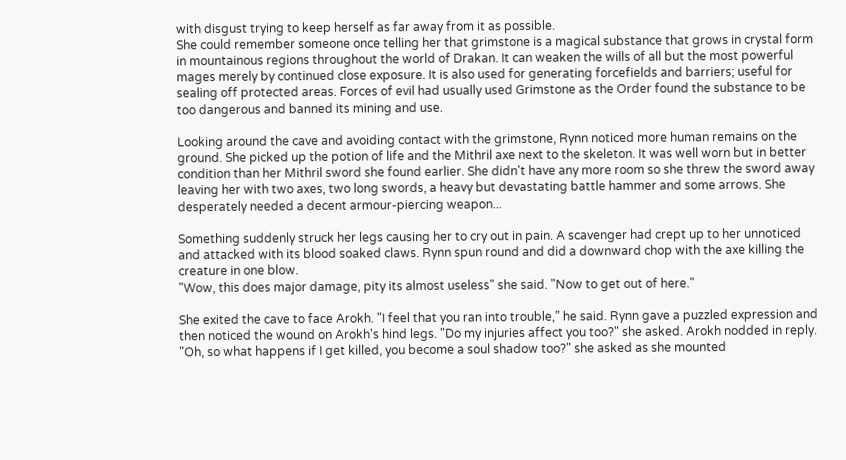with disgust trying to keep herself as far away from it as possible.
She could remember someone once telling her that grimstone is a magical substance that grows in crystal form in mountainous regions throughout the world of Drakan. It can weaken the wills of all but the most powerful mages merely by continued close exposure. It is also used for generating forcefields and barriers; useful for sealing off protected areas. Forces of evil had usually used Grimstone as the Order found the substance to be too dangerous and banned its mining and use.

Looking around the cave and avoiding contact with the grimstone, Rynn noticed more human remains on the ground. She picked up the potion of life and the Mithril axe next to the skeleton. It was well worn but in better condition than her Mithril sword she found earlier. She didn't have any more room so she threw the sword away leaving her with two axes, two long swords, a heavy but devastating battle hammer and some arrows. She desperately needed a decent armour-piercing weapon...

Something suddenly struck her legs causing her to cry out in pain. A scavenger had crept up to her unnoticed and attacked with its blood soaked claws. Rynn spun round and did a downward chop with the axe killing the creature in one blow.
"Wow, this does major damage, pity its almost useless" she said. "Now to get out of here."

She exited the cave to face Arokh. "I feel that you ran into trouble,” he said. Rynn gave a puzzled expression and then noticed the wound on Arokh's hind legs. "Do my injuries affect you too?" she asked. Arokh nodded in reply.
"Oh, so what happens if I get killed, you become a soul shadow too?" she asked as she mounted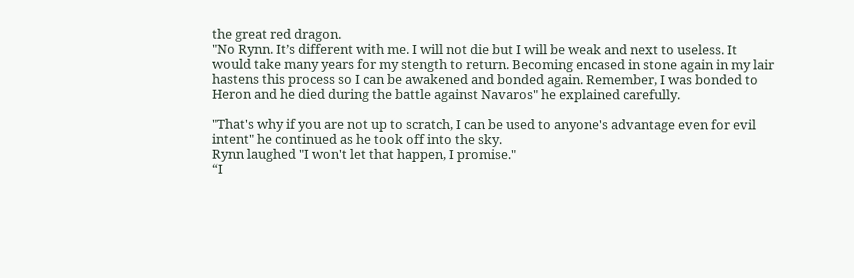the great red dragon.
"No Rynn. It’s different with me. I will not die but I will be weak and next to useless. It would take many years for my stength to return. Becoming encased in stone again in my lair hastens this process so I can be awakened and bonded again. Remember, I was bonded to Heron and he died during the battle against Navaros" he explained carefully.

"That's why if you are not up to scratch, I can be used to anyone's advantage even for evil intent" he continued as he took off into the sky.
Rynn laughed "I won't let that happen, I promise."
“I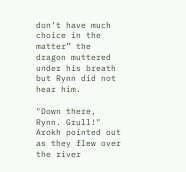don’t have much choice in the matter” the dragon muttered under his breath but Rynn did not hear him.

"Down there, Rynn. Grull!" Arokh pointed out as they flew over the river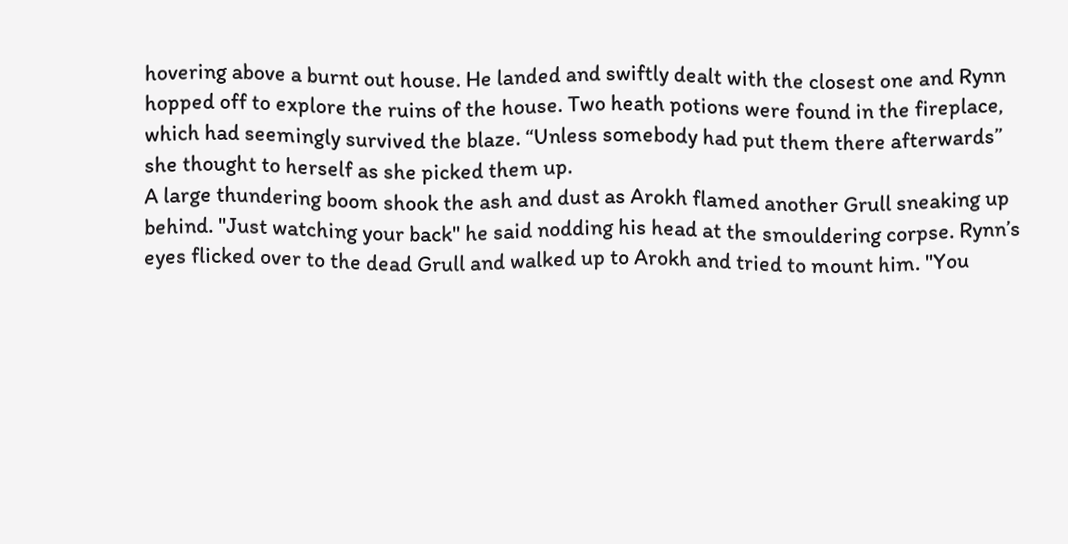hovering above a burnt out house. He landed and swiftly dealt with the closest one and Rynn hopped off to explore the ruins of the house. Two heath potions were found in the fireplace, which had seemingly survived the blaze. “Unless somebody had put them there afterwards” she thought to herself as she picked them up.
A large thundering boom shook the ash and dust as Arokh flamed another Grull sneaking up behind. "Just watching your back" he said nodding his head at the smouldering corpse. Rynn’s eyes flicked over to the dead Grull and walked up to Arokh and tried to mount him. "You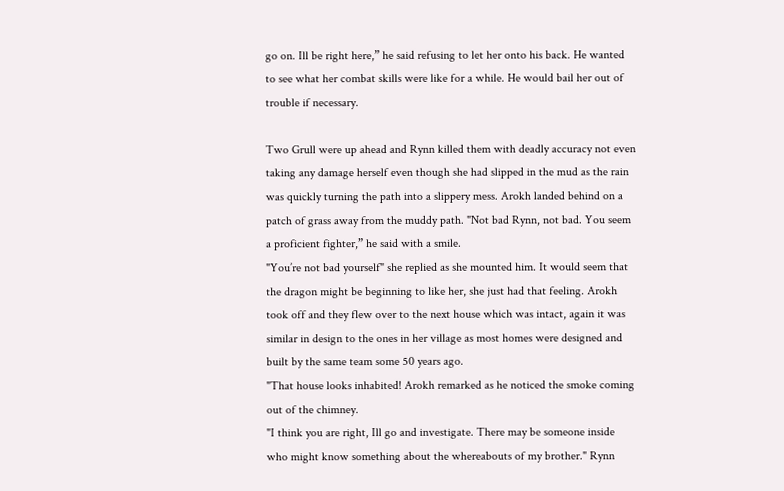go on. Ill be right here,” he said refusing to let her onto his back. He wanted to see what her combat skills were like for a while. He would bail her out of trouble if necessary.

Two Grull were up ahead and Rynn killed them with deadly accuracy not even taking any damage herself even though she had slipped in the mud as the rain was quickly turning the path into a slippery mess. Arokh landed behind on a patch of grass away from the muddy path. "Not bad Rynn, not bad. You seem a proficient fighter,” he said with a smile.
"You’re not bad yourself" she replied as she mounted him. It would seem that the dragon might be beginning to like her, she just had that feeling. Arokh took off and they flew over to the next house which was intact, again it was similar in design to the ones in her village as most homes were designed and built by the same team some 50 years ago.
"That house looks inhabited! Arokh remarked as he noticed the smoke coming out of the chimney.
"I think you are right, Ill go and investigate. There may be someone inside who might know something about the whereabouts of my brother." Rynn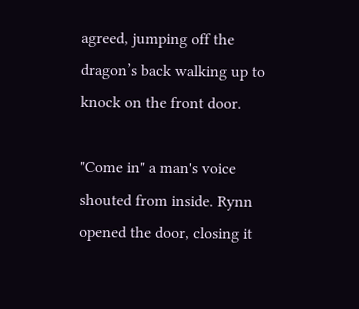agreed, jumping off the dragon’s back walking up to knock on the front door.

"Come in" a man's voice shouted from inside. Rynn opened the door, closing it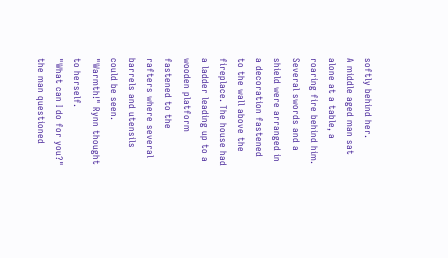softly behind her.
A middle aged man sat alone at a table, a roaring fire behind him. Several swords and a shield were arranged in a decoration fastened to the wall above the fireplace. The house had a ladder leading up to a wooden platform fastened to the rafters where several barrels and utensils could be seen.
"Warmth!" Rynn thought to herself.
"What can I do for you?" the man questioned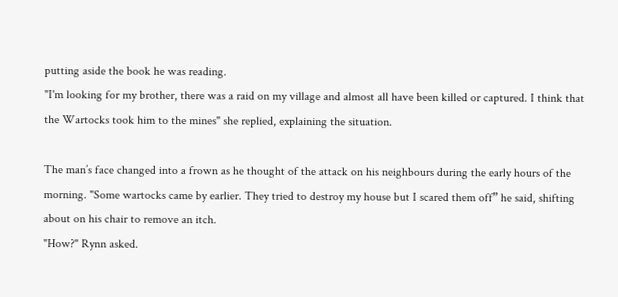putting aside the book he was reading.
"I'm looking for my brother, there was a raid on my village and almost all have been killed or captured. I think that the Wartocks took him to the mines" she replied, explaining the situation.

The man’s face changed into a frown as he thought of the attack on his neighbours during the early hours of the morning. "Some wartocks came by earlier. They tried to destroy my house but I scared them off” he said, shifting about on his chair to remove an itch.
"How?" Rynn asked.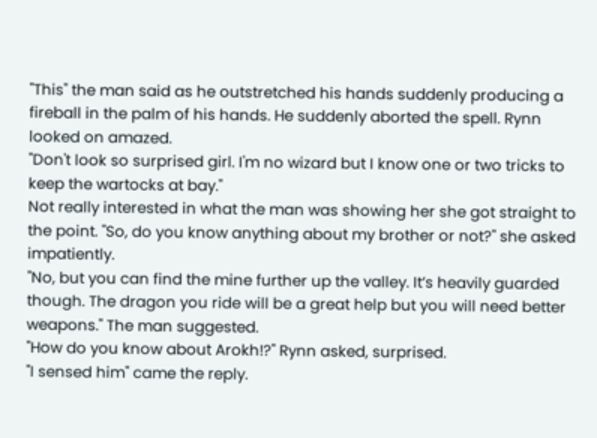"This" the man said as he outstretched his hands suddenly producing a fireball in the palm of his hands. He suddenly aborted the spell. Rynn looked on amazed.
"Don't look so surprised girl. I'm no wizard but I know one or two tricks to keep the wartocks at bay."
Not really interested in what the man was showing her she got straight to the point. "So, do you know anything about my brother or not?" she asked impatiently.
"No, but you can find the mine further up the valley. It’s heavily guarded though. The dragon you ride will be a great help but you will need better weapons." The man suggested.
"How do you know about Arokh!?" Rynn asked, surprised.
"I sensed him" came the reply.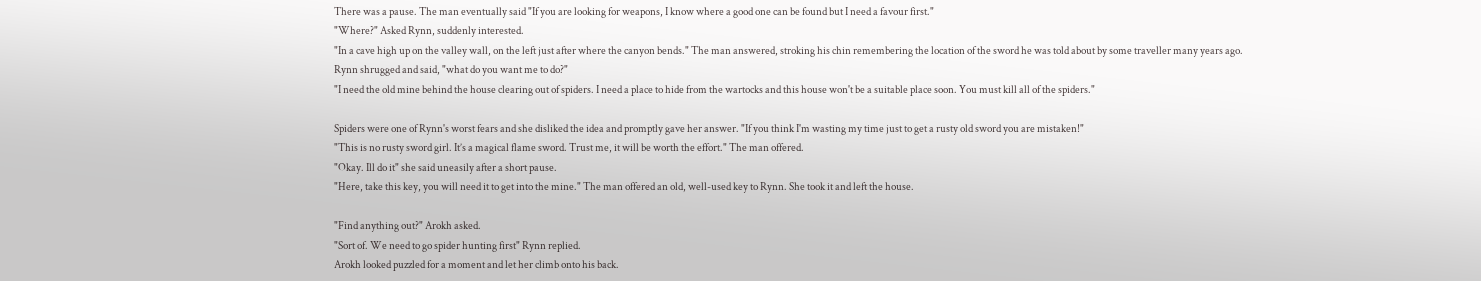There was a pause. The man eventually said "If you are looking for weapons, I know where a good one can be found but I need a favour first."
"Where?" Asked Rynn, suddenly interested.
"In a cave high up on the valley wall, on the left just after where the canyon bends." The man answered, stroking his chin remembering the location of the sword he was told about by some traveller many years ago.
Rynn shrugged and said, "what do you want me to do?"
"I need the old mine behind the house clearing out of spiders. I need a place to hide from the wartocks and this house won't be a suitable place soon. You must kill all of the spiders."

Spiders were one of Rynn's worst fears and she disliked the idea and promptly gave her answer. "If you think I'm wasting my time just to get a rusty old sword you are mistaken!"
"This is no rusty sword girl. It’s a magical flame sword. Trust me, it will be worth the effort." The man offered.
"Okay. Ill do it" she said uneasily after a short pause.
"Here, take this key, you will need it to get into the mine." The man offered an old, well-used key to Rynn. She took it and left the house.

"Find anything out?" Arokh asked.
"Sort of. We need to go spider hunting first" Rynn replied.
Arokh looked puzzled for a moment and let her climb onto his back.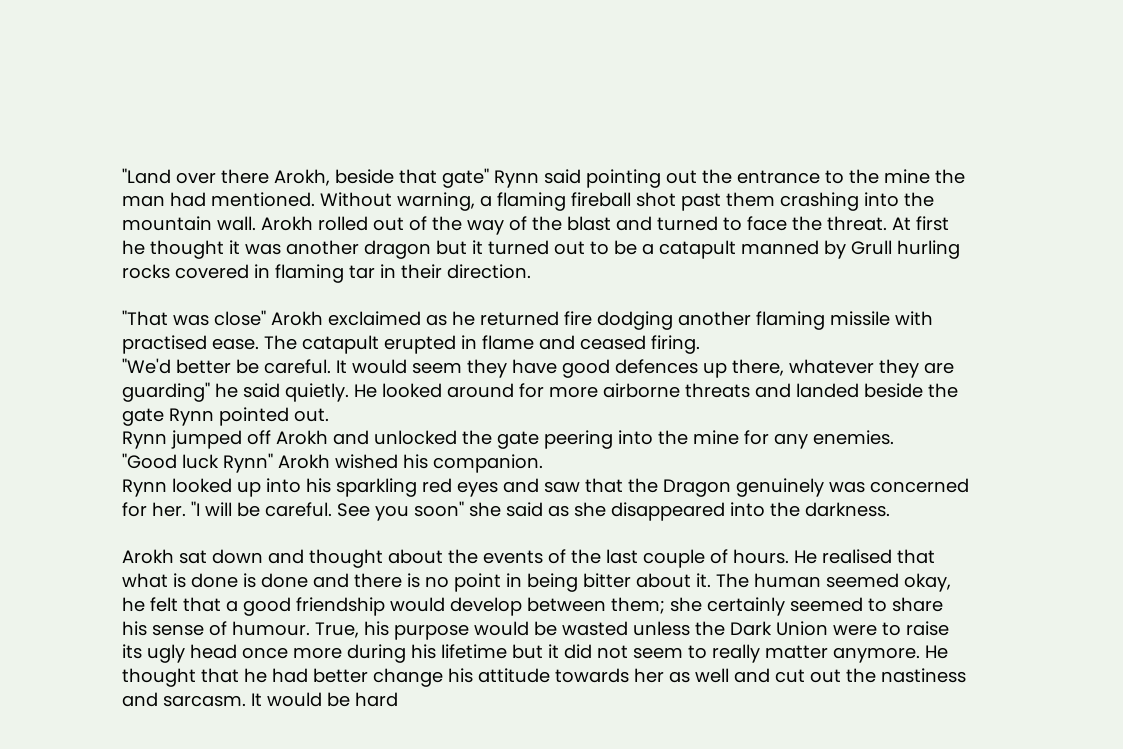"Land over there Arokh, beside that gate" Rynn said pointing out the entrance to the mine the man had mentioned. Without warning, a flaming fireball shot past them crashing into the mountain wall. Arokh rolled out of the way of the blast and turned to face the threat. At first he thought it was another dragon but it turned out to be a catapult manned by Grull hurling rocks covered in flaming tar in their direction.

"That was close" Arokh exclaimed as he returned fire dodging another flaming missile with practised ease. The catapult erupted in flame and ceased firing.
"We'd better be careful. It would seem they have good defences up there, whatever they are guarding" he said quietly. He looked around for more airborne threats and landed beside the gate Rynn pointed out.
Rynn jumped off Arokh and unlocked the gate peering into the mine for any enemies.
"Good luck Rynn" Arokh wished his companion.
Rynn looked up into his sparkling red eyes and saw that the Dragon genuinely was concerned for her. "I will be careful. See you soon" she said as she disappeared into the darkness.

Arokh sat down and thought about the events of the last couple of hours. He realised that what is done is done and there is no point in being bitter about it. The human seemed okay, he felt that a good friendship would develop between them; she certainly seemed to share his sense of humour. True, his purpose would be wasted unless the Dark Union were to raise its ugly head once more during his lifetime but it did not seem to really matter anymore. He thought that he had better change his attitude towards her as well and cut out the nastiness and sarcasm. It would be hard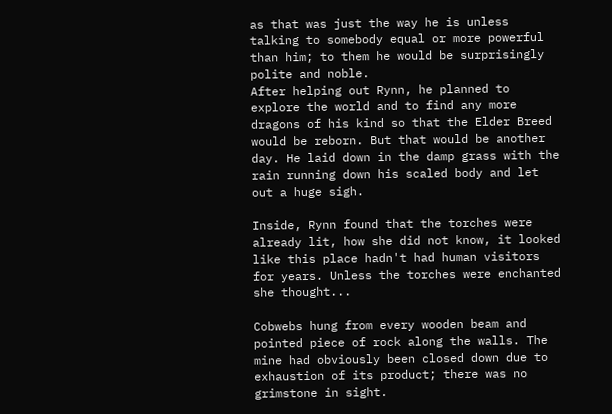as that was just the way he is unless talking to somebody equal or more powerful than him; to them he would be surprisingly polite and noble.
After helping out Rynn, he planned to explore the world and to find any more dragons of his kind so that the Elder Breed would be reborn. But that would be another day. He laid down in the damp grass with the rain running down his scaled body and let out a huge sigh.

Inside, Rynn found that the torches were already lit, how she did not know, it looked like this place hadn't had human visitors for years. Unless the torches were enchanted she thought...

Cobwebs hung from every wooden beam and pointed piece of rock along the walls. The mine had obviously been closed down due to exhaustion of its product; there was no grimstone in sight.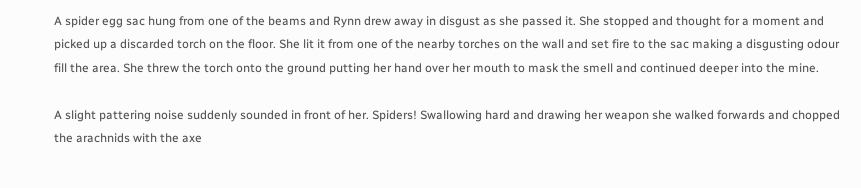A spider egg sac hung from one of the beams and Rynn drew away in disgust as she passed it. She stopped and thought for a moment and picked up a discarded torch on the floor. She lit it from one of the nearby torches on the wall and set fire to the sac making a disgusting odour fill the area. She threw the torch onto the ground putting her hand over her mouth to mask the smell and continued deeper into the mine.

A slight pattering noise suddenly sounded in front of her. Spiders! Swallowing hard and drawing her weapon she walked forwards and chopped the arachnids with the axe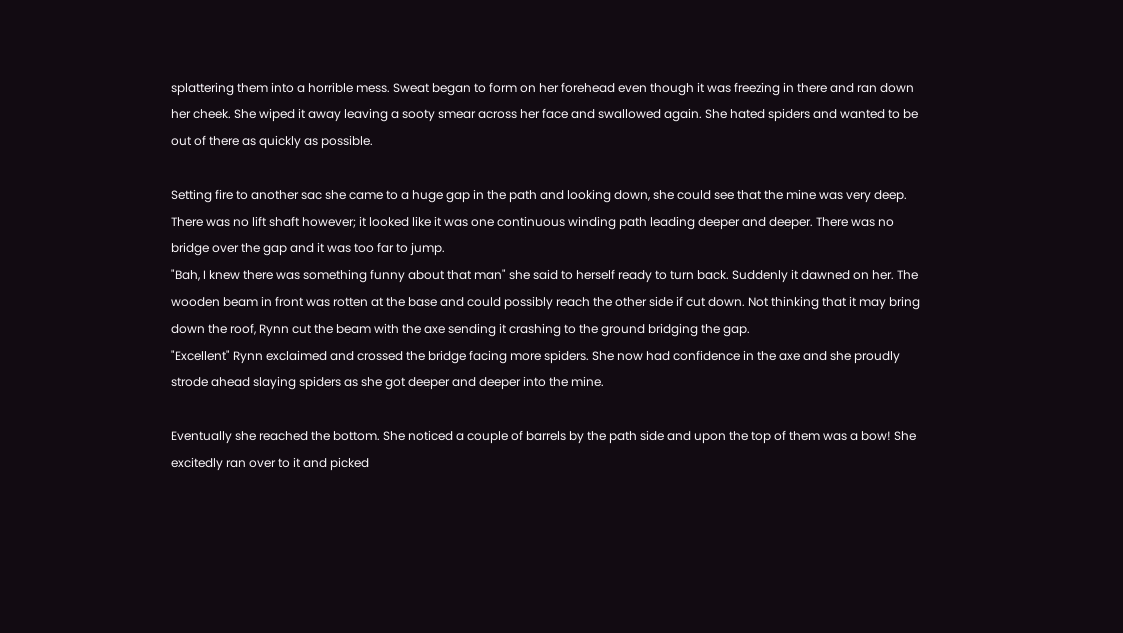splattering them into a horrible mess. Sweat began to form on her forehead even though it was freezing in there and ran down her cheek. She wiped it away leaving a sooty smear across her face and swallowed again. She hated spiders and wanted to be out of there as quickly as possible.

Setting fire to another sac she came to a huge gap in the path and looking down, she could see that the mine was very deep. There was no lift shaft however; it looked like it was one continuous winding path leading deeper and deeper. There was no bridge over the gap and it was too far to jump.
"Bah, I knew there was something funny about that man" she said to herself ready to turn back. Suddenly it dawned on her. The wooden beam in front was rotten at the base and could possibly reach the other side if cut down. Not thinking that it may bring down the roof, Rynn cut the beam with the axe sending it crashing to the ground bridging the gap.
"Excellent" Rynn exclaimed and crossed the bridge facing more spiders. She now had confidence in the axe and she proudly strode ahead slaying spiders as she got deeper and deeper into the mine.

Eventually she reached the bottom. She noticed a couple of barrels by the path side and upon the top of them was a bow! She excitedly ran over to it and picked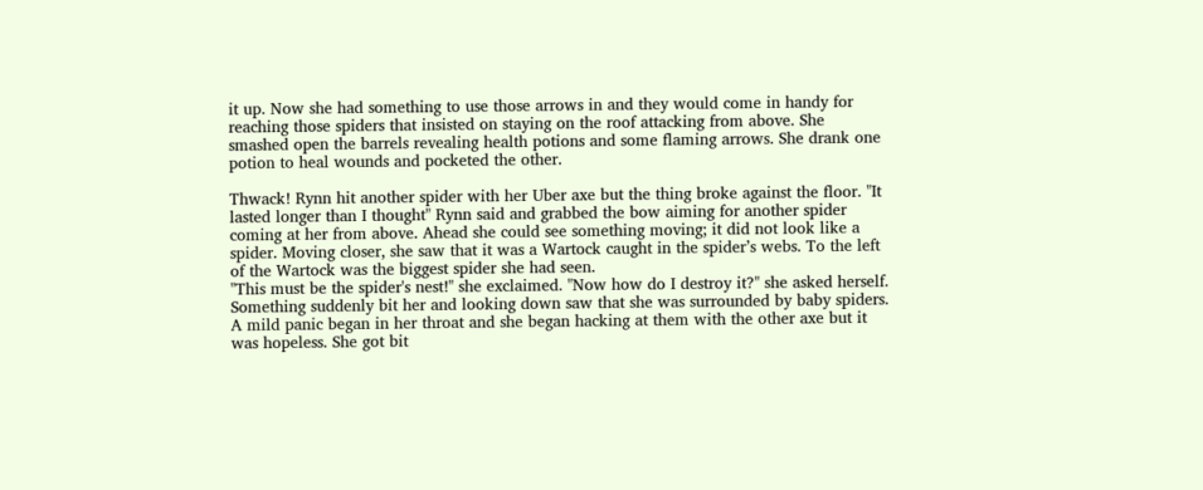it up. Now she had something to use those arrows in and they would come in handy for reaching those spiders that insisted on staying on the roof attacking from above. She smashed open the barrels revealing health potions and some flaming arrows. She drank one potion to heal wounds and pocketed the other.

Thwack! Rynn hit another spider with her Uber axe but the thing broke against the floor. "It lasted longer than I thought" Rynn said and grabbed the bow aiming for another spider coming at her from above. Ahead she could see something moving; it did not look like a spider. Moving closer, she saw that it was a Wartock caught in the spider’s webs. To the left of the Wartock was the biggest spider she had seen.
"This must be the spider's nest!" she exclaimed. "Now how do I destroy it?" she asked herself. Something suddenly bit her and looking down saw that she was surrounded by baby spiders. A mild panic began in her throat and she began hacking at them with the other axe but it was hopeless. She got bit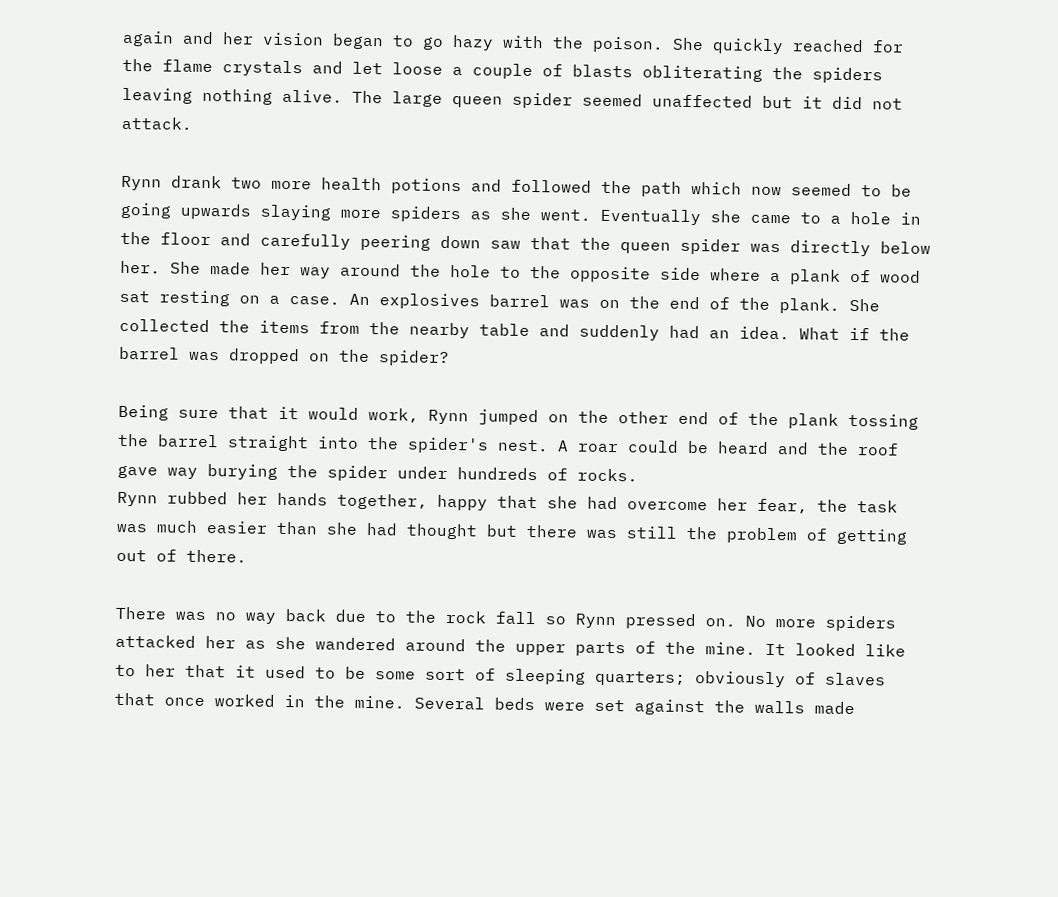again and her vision began to go hazy with the poison. She quickly reached for the flame crystals and let loose a couple of blasts obliterating the spiders leaving nothing alive. The large queen spider seemed unaffected but it did not attack.

Rynn drank two more health potions and followed the path which now seemed to be going upwards slaying more spiders as she went. Eventually she came to a hole in the floor and carefully peering down saw that the queen spider was directly below her. She made her way around the hole to the opposite side where a plank of wood sat resting on a case. An explosives barrel was on the end of the plank. She collected the items from the nearby table and suddenly had an idea. What if the barrel was dropped on the spider?

Being sure that it would work, Rynn jumped on the other end of the plank tossing the barrel straight into the spider's nest. A roar could be heard and the roof gave way burying the spider under hundreds of rocks.
Rynn rubbed her hands together, happy that she had overcome her fear, the task was much easier than she had thought but there was still the problem of getting out of there.

There was no way back due to the rock fall so Rynn pressed on. No more spiders attacked her as she wandered around the upper parts of the mine. It looked like to her that it used to be some sort of sleeping quarters; obviously of slaves that once worked in the mine. Several beds were set against the walls made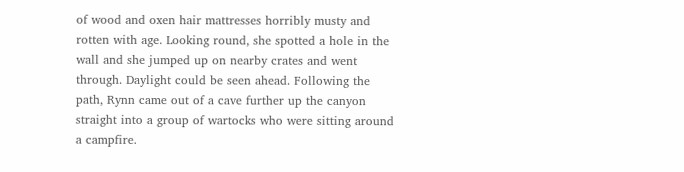of wood and oxen hair mattresses horribly musty and rotten with age. Looking round, she spotted a hole in the wall and she jumped up on nearby crates and went through. Daylight could be seen ahead. Following the path, Rynn came out of a cave further up the canyon straight into a group of wartocks who were sitting around a campfire.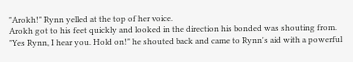"Arokh!" Rynn yelled at the top of her voice.
Arokh got to his feet quickly and looked in the direction his bonded was shouting from. "Yes Rynn, I hear you. Hold on!" he shouted back and came to Rynn's aid with a powerful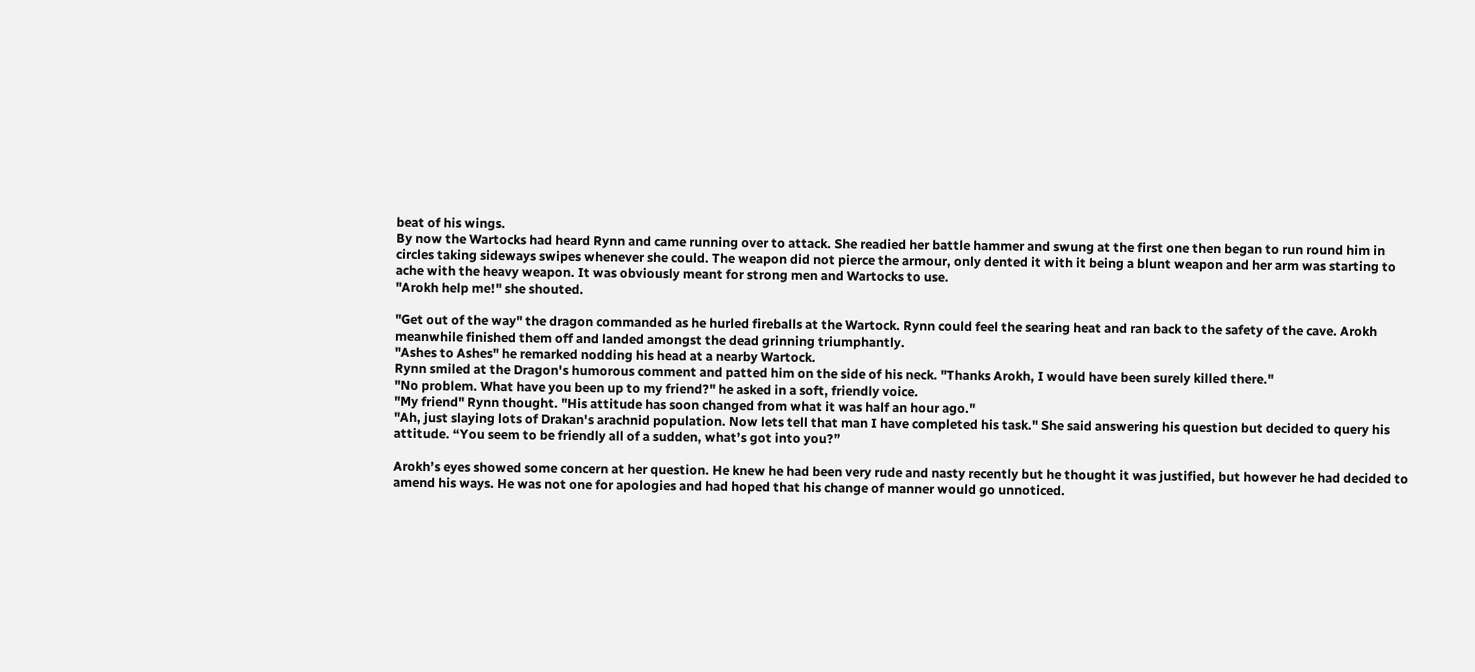beat of his wings.
By now the Wartocks had heard Rynn and came running over to attack. She readied her battle hammer and swung at the first one then began to run round him in circles taking sideways swipes whenever she could. The weapon did not pierce the armour, only dented it with it being a blunt weapon and her arm was starting to ache with the heavy weapon. It was obviously meant for strong men and Wartocks to use.
"Arokh help me!" she shouted.

"Get out of the way" the dragon commanded as he hurled fireballs at the Wartock. Rynn could feel the searing heat and ran back to the safety of the cave. Arokh meanwhile finished them off and landed amongst the dead grinning triumphantly.
"Ashes to Ashes" he remarked nodding his head at a nearby Wartock.
Rynn smiled at the Dragon's humorous comment and patted him on the side of his neck. "Thanks Arokh, I would have been surely killed there."
"No problem. What have you been up to my friend?" he asked in a soft, friendly voice.
"My friend" Rynn thought. "His attitude has soon changed from what it was half an hour ago."
"Ah, just slaying lots of Drakan's arachnid population. Now lets tell that man I have completed his task." She said answering his question but decided to query his attitude. “You seem to be friendly all of a sudden, what’s got into you?”

Arokh’s eyes showed some concern at her question. He knew he had been very rude and nasty recently but he thought it was justified, but however he had decided to amend his ways. He was not one for apologies and had hoped that his change of manner would go unnoticed.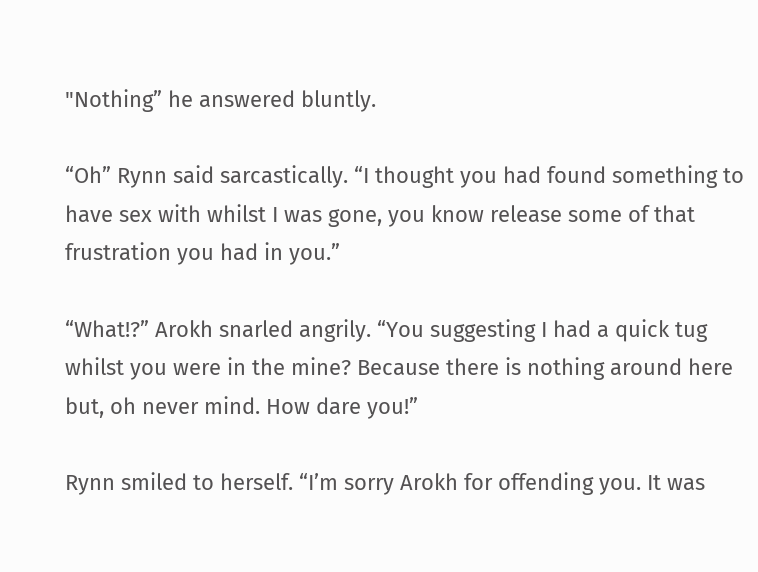"Nothing” he answered bluntly.

“Oh” Rynn said sarcastically. “I thought you had found something to have sex with whilst I was gone, you know release some of that frustration you had in you.”

“What!?” Arokh snarled angrily. “You suggesting I had a quick tug whilst you were in the mine? Because there is nothing around here but, oh never mind. How dare you!”

Rynn smiled to herself. “I’m sorry Arokh for offending you. It was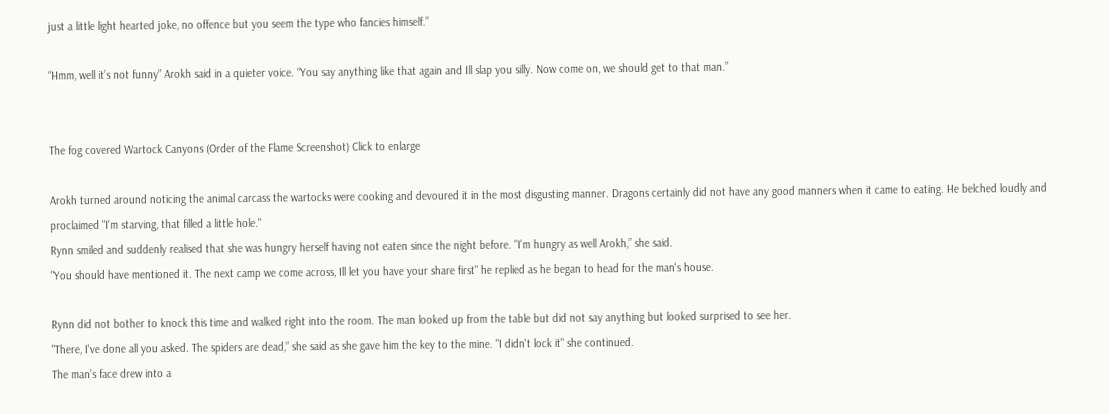just a little light hearted joke, no offence but you seem the type who fancies himself.”

“Hmm, well it’s not funny” Arokh said in a quieter voice. “You say anything like that again and Ill slap you silly. Now come on, we should get to that man.”


The fog covered Wartock Canyons (Order of the Flame Screenshot) Click to enlarge

Arokh turned around noticing the animal carcass the wartocks were cooking and devoured it in the most disgusting manner. Dragons certainly did not have any good manners when it came to eating. He belched loudly and proclaimed "I'm starving, that filled a little hole."
Rynn smiled and suddenly realised that she was hungry herself having not eaten since the night before. "I'm hungry as well Arokh,” she said.
"You should have mentioned it. The next camp we come across, Ill let you have your share first" he replied as he began to head for the man's house.

Rynn did not bother to knock this time and walked right into the room. The man looked up from the table but did not say anything but looked surprised to see her.
"There, I've done all you asked. The spiders are dead,” she said as she gave him the key to the mine. "I didn't lock it" she continued.
The man’s face drew into a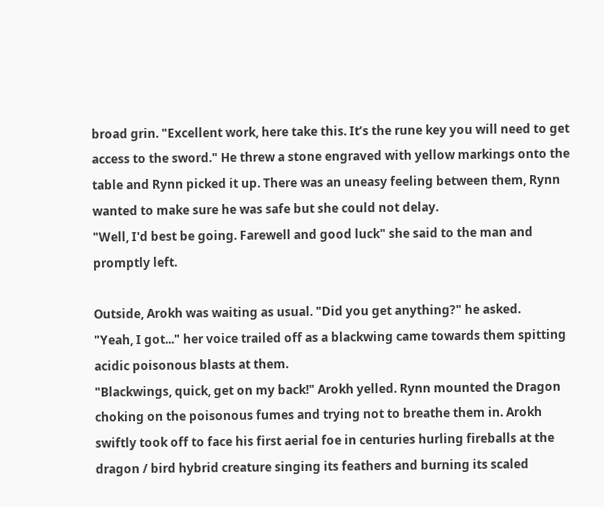broad grin. "Excellent work, here take this. It’s the rune key you will need to get access to the sword." He threw a stone engraved with yellow markings onto the table and Rynn picked it up. There was an uneasy feeling between them, Rynn wanted to make sure he was safe but she could not delay.
"Well, I'd best be going. Farewell and good luck" she said to the man and promptly left.

Outside, Arokh was waiting as usual. "Did you get anything?" he asked.
"Yeah, I got..." her voice trailed off as a blackwing came towards them spitting acidic poisonous blasts at them.
"Blackwings, quick, get on my back!" Arokh yelled. Rynn mounted the Dragon choking on the poisonous fumes and trying not to breathe them in. Arokh swiftly took off to face his first aerial foe in centuries hurling fireballs at the dragon / bird hybrid creature singing its feathers and burning its scaled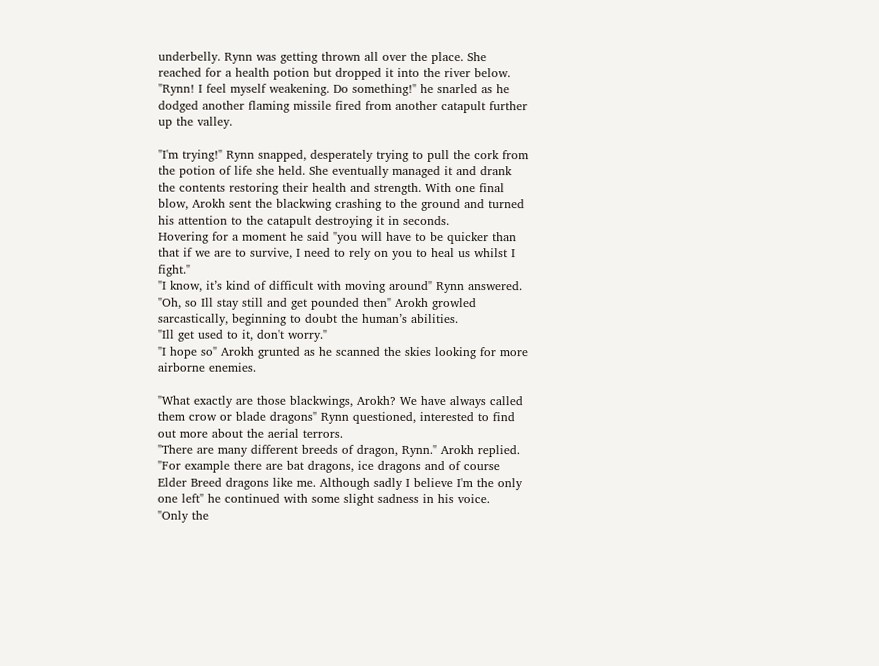underbelly. Rynn was getting thrown all over the place. She reached for a health potion but dropped it into the river below.
"Rynn! I feel myself weakening. Do something!" he snarled as he dodged another flaming missile fired from another catapult further up the valley.

"I'm trying!" Rynn snapped, desperately trying to pull the cork from the potion of life she held. She eventually managed it and drank the contents restoring their health and strength. With one final blow, Arokh sent the blackwing crashing to the ground and turned his attention to the catapult destroying it in seconds.
Hovering for a moment he said "you will have to be quicker than that if we are to survive, I need to rely on you to heal us whilst I fight."
"I know, it’s kind of difficult with moving around" Rynn answered.
"Oh, so Ill stay still and get pounded then" Arokh growled sarcastically, beginning to doubt the human’s abilities.
"Ill get used to it, don't worry."
"I hope so" Arokh grunted as he scanned the skies looking for more airborne enemies.

"What exactly are those blackwings, Arokh? We have always called them crow or blade dragons" Rynn questioned, interested to find out more about the aerial terrors.
"There are many different breeds of dragon, Rynn." Arokh replied. "For example there are bat dragons, ice dragons and of course Elder Breed dragons like me. Although sadly I believe I'm the only one left" he continued with some slight sadness in his voice.
"Only the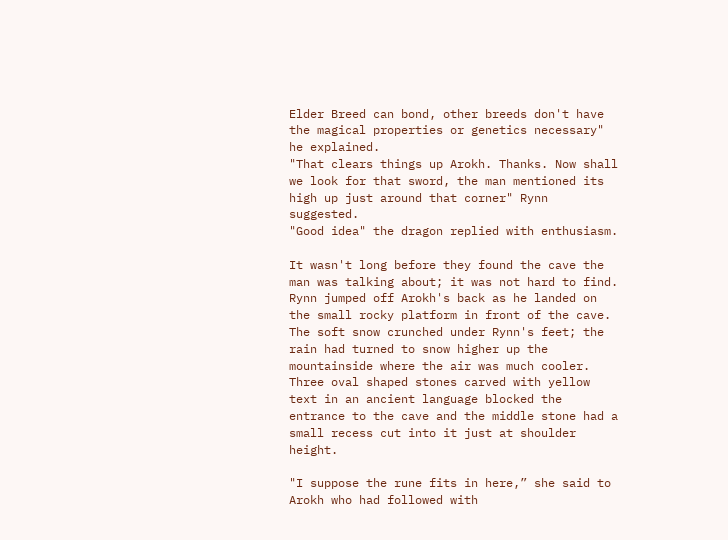Elder Breed can bond, other breeds don't have the magical properties or genetics necessary" he explained.
"That clears things up Arokh. Thanks. Now shall we look for that sword, the man mentioned its high up just around that corner" Rynn suggested.
"Good idea" the dragon replied with enthusiasm.

It wasn't long before they found the cave the man was talking about; it was not hard to find. Rynn jumped off Arokh's back as he landed on the small rocky platform in front of the cave. The soft snow crunched under Rynn's feet; the rain had turned to snow higher up the mountainside where the air was much cooler.
Three oval shaped stones carved with yellow text in an ancient language blocked the entrance to the cave and the middle stone had a small recess cut into it just at shoulder height.

"I suppose the rune fits in here,” she said to Arokh who had followed with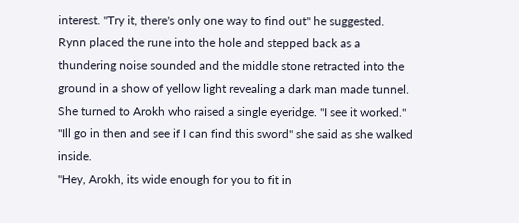interest. "Try it, there's only one way to find out" he suggested.
Rynn placed the rune into the hole and stepped back as a thundering noise sounded and the middle stone retracted into the ground in a show of yellow light revealing a dark man made tunnel. She turned to Arokh who raised a single eyeridge. "I see it worked."
"Ill go in then and see if I can find this sword" she said as she walked inside.
"Hey, Arokh, its wide enough for you to fit in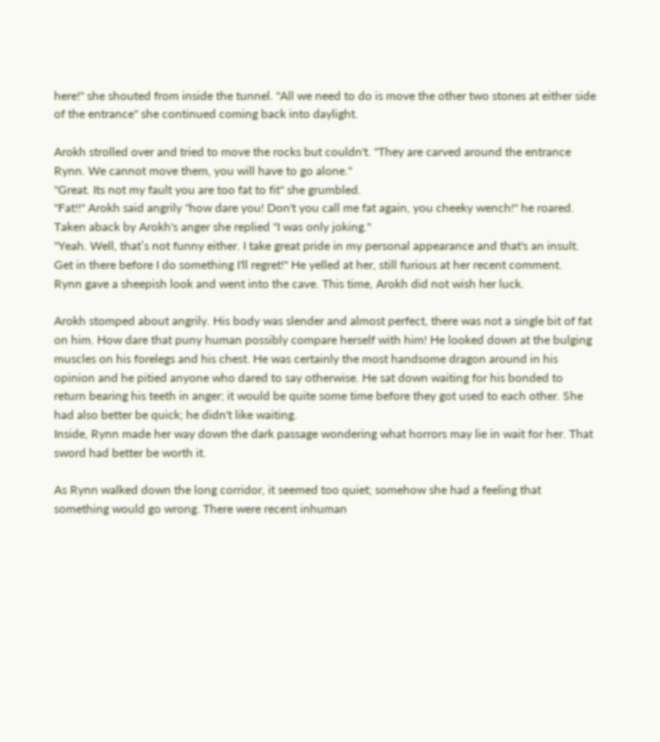here!" she shouted from inside the tunnel. "All we need to do is move the other two stones at either side of the entrance" she continued coming back into daylight.

Arokh strolled over and tried to move the rocks but couldn't. "They are carved around the entrance Rynn. We cannot move them, you will have to go alone."
"Great. Its not my fault you are too fat to fit" she grumbled.
"Fat!!" Arokh said angrily "how dare you! Don't you call me fat again, you cheeky wench!" he roared.
Taken aback by Arokh's anger she replied "I was only joking."
"Yeah. Well, that’s not funny either. I take great pride in my personal appearance and that's an insult. Get in there before I do something I'll regret!" He yelled at her, still furious at her recent comment.
Rynn gave a sheepish look and went into the cave. This time, Arokh did not wish her luck.

Arokh stomped about angrily. His body was slender and almost perfect, there was not a single bit of fat on him. How dare that puny human possibly compare herself with him! He looked down at the bulging muscles on his forelegs and his chest. He was certainly the most handsome dragon around in his opinion and he pitied anyone who dared to say otherwise. He sat down waiting for his bonded to return bearing his teeth in anger; it would be quite some time before they got used to each other. She had also better be quick; he didn't like waiting.
Inside, Rynn made her way down the dark passage wondering what horrors may lie in wait for her. That sword had better be worth it.

As Rynn walked down the long corridor, it seemed too quiet; somehow she had a feeling that something would go wrong. There were recent inhuman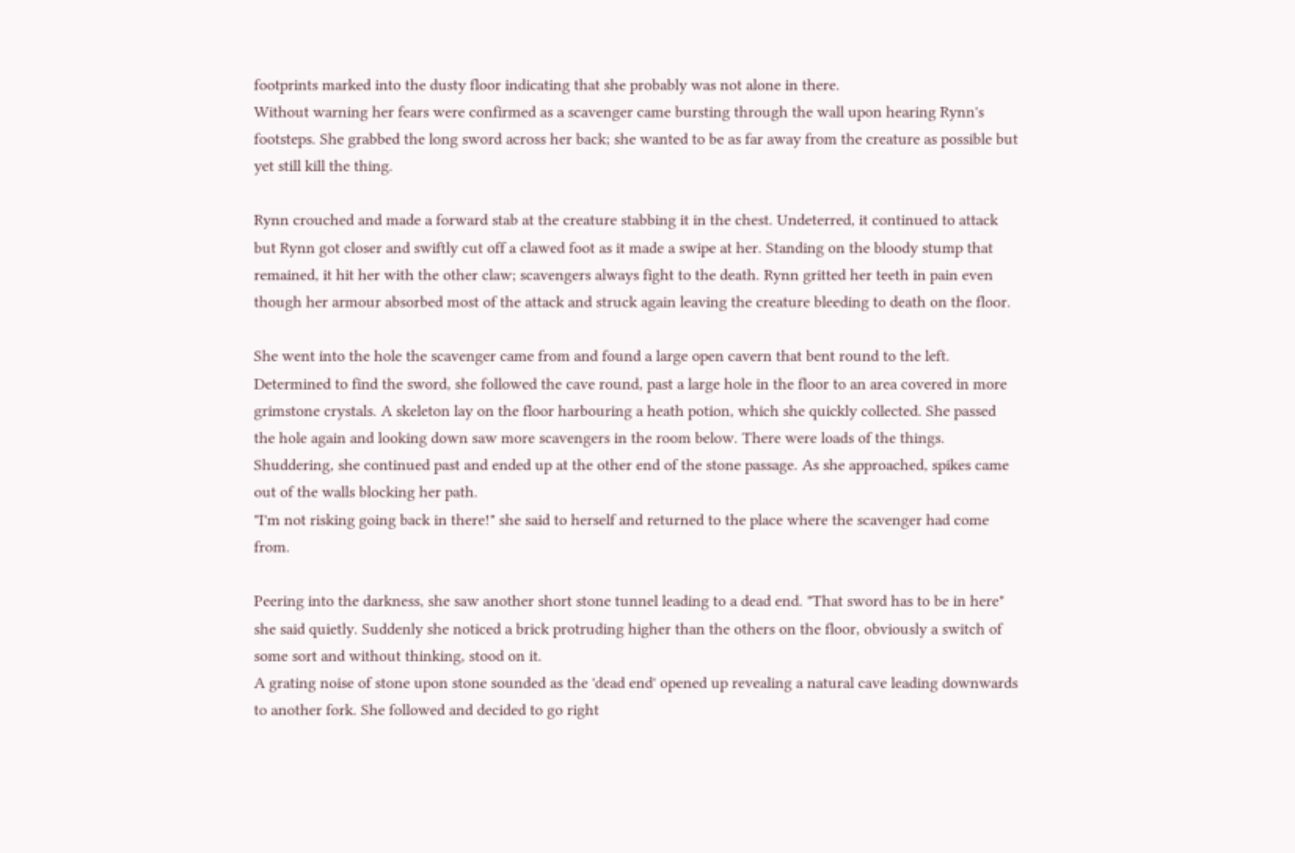footprints marked into the dusty floor indicating that she probably was not alone in there.
Without warning her fears were confirmed as a scavenger came bursting through the wall upon hearing Rynn's footsteps. She grabbed the long sword across her back; she wanted to be as far away from the creature as possible but yet still kill the thing.

Rynn crouched and made a forward stab at the creature stabbing it in the chest. Undeterred, it continued to attack but Rynn got closer and swiftly cut off a clawed foot as it made a swipe at her. Standing on the bloody stump that remained, it hit her with the other claw; scavengers always fight to the death. Rynn gritted her teeth in pain even though her armour absorbed most of the attack and struck again leaving the creature bleeding to death on the floor.

She went into the hole the scavenger came from and found a large open cavern that bent round to the left. Determined to find the sword, she followed the cave round, past a large hole in the floor to an area covered in more grimstone crystals. A skeleton lay on the floor harbouring a heath potion, which she quickly collected. She passed the hole again and looking down saw more scavengers in the room below. There were loads of the things. Shuddering, she continued past and ended up at the other end of the stone passage. As she approached, spikes came out of the walls blocking her path.
"I'm not risking going back in there!" she said to herself and returned to the place where the scavenger had come from.

Peering into the darkness, she saw another short stone tunnel leading to a dead end. "That sword has to be in here" she said quietly. Suddenly she noticed a brick protruding higher than the others on the floor, obviously a switch of some sort and without thinking, stood on it.
A grating noise of stone upon stone sounded as the 'dead end' opened up revealing a natural cave leading downwards to another fork. She followed and decided to go right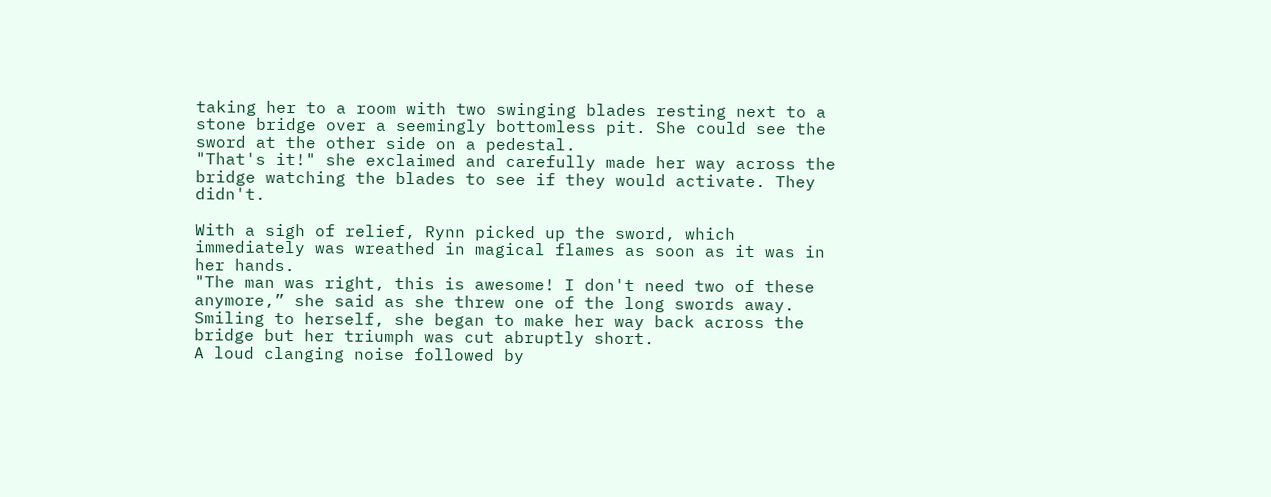taking her to a room with two swinging blades resting next to a stone bridge over a seemingly bottomless pit. She could see the sword at the other side on a pedestal.
"That's it!" she exclaimed and carefully made her way across the bridge watching the blades to see if they would activate. They didn't.

With a sigh of relief, Rynn picked up the sword, which immediately was wreathed in magical flames as soon as it was in her hands.
"The man was right, this is awesome! I don't need two of these anymore,” she said as she threw one of the long swords away. Smiling to herself, she began to make her way back across the bridge but her triumph was cut abruptly short.
A loud clanging noise followed by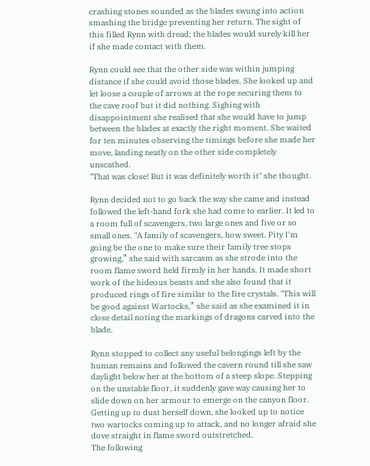crashing stones sounded as the blades swung into action smashing the bridge preventing her return. The sight of this filled Rynn with dread; the blades would surely kill her if she made contact with them.

Rynn could see that the other side was within jumping distance if she could avoid those blades. She looked up and let loose a couple of arrows at the rope securing them to the cave roof but it did nothing. Sighing with disappointment she realised that she would have to jump between the blades at exactly the right moment. She waited for ten minutes observing the timings before she made her move, landing neatly on the other side completely unscathed.
"That was close! But it was definitely worth it" she thought.

Rynn decided not to go back the way she came and instead followed the left-hand fork she had come to earlier. It led to a room full of scavengers, two large ones and five or so small ones. "A family of scavengers, how sweet. Pity I'm going be the one to make sure their family tree stops growing,” she said with sarcasm as she strode into the room flame sword held firmly in her hands. It made short work of the hideous beasts and she also found that it produced rings of fire similar to the fire crystals. "This will be good against Wartocks,” she said as she examined it in close detail noting the markings of dragons carved into the blade.

Rynn stopped to collect any useful belongings left by the human remains and followed the cavern round till she saw daylight below her at the bottom of a steep slope. Stepping on the unstable floor, it suddenly gave way causing her to slide down on her armour to emerge on the canyon floor. Getting up to dust herself down, she looked up to notice two wartocks coming up to attack, and no longer afraid she dove straight in flame sword outstretched.
The following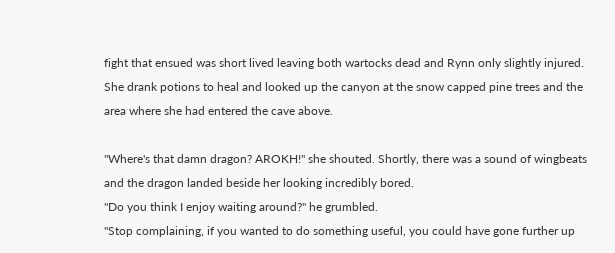fight that ensued was short lived leaving both wartocks dead and Rynn only slightly injured. She drank potions to heal and looked up the canyon at the snow capped pine trees and the area where she had entered the cave above.

"Where's that damn dragon? AROKH!" she shouted. Shortly, there was a sound of wingbeats and the dragon landed beside her looking incredibly bored.
"Do you think I enjoy waiting around?" he grumbled.
"Stop complaining, if you wanted to do something useful, you could have gone further up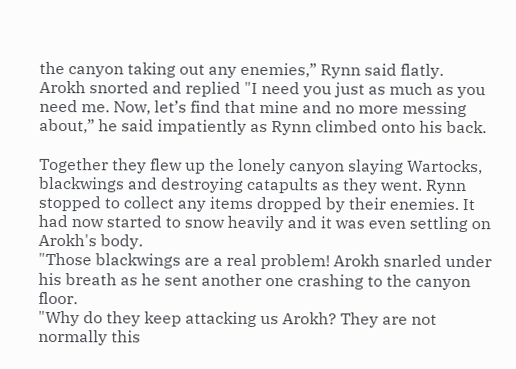the canyon taking out any enemies,” Rynn said flatly.
Arokh snorted and replied "I need you just as much as you need me. Now, let’s find that mine and no more messing about,” he said impatiently as Rynn climbed onto his back.

Together they flew up the lonely canyon slaying Wartocks, blackwings and destroying catapults as they went. Rynn stopped to collect any items dropped by their enemies. It had now started to snow heavily and it was even settling on Arokh's body.
"Those blackwings are a real problem! Arokh snarled under his breath as he sent another one crashing to the canyon floor.
"Why do they keep attacking us Arokh? They are not normally this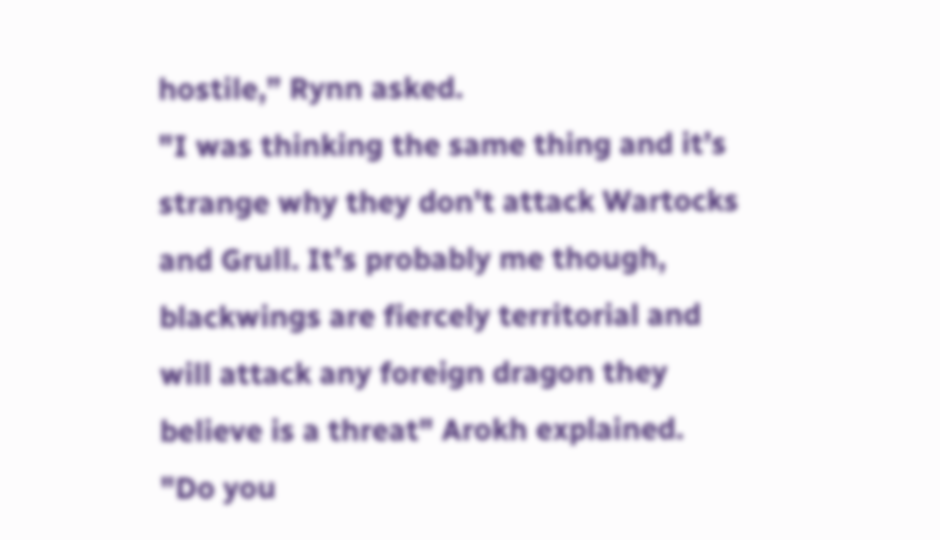hostile,” Rynn asked.
"I was thinking the same thing and it’s strange why they don't attack Wartocks and Grull. It’s probably me though, blackwings are fiercely territorial and will attack any foreign dragon they believe is a threat" Arokh explained.
"Do you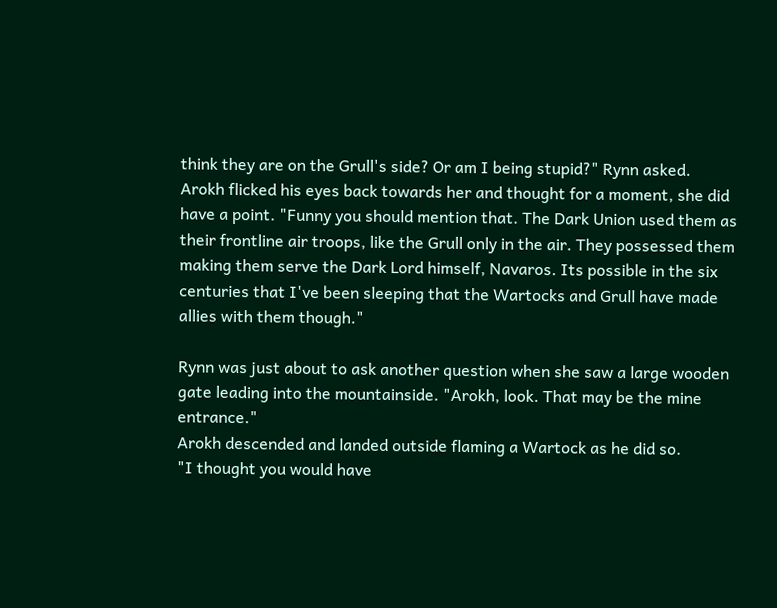think they are on the Grull's side? Or am I being stupid?" Rynn asked.
Arokh flicked his eyes back towards her and thought for a moment, she did have a point. "Funny you should mention that. The Dark Union used them as their frontline air troops, like the Grull only in the air. They possessed them making them serve the Dark Lord himself, Navaros. Its possible in the six centuries that I've been sleeping that the Wartocks and Grull have made allies with them though."

Rynn was just about to ask another question when she saw a large wooden gate leading into the mountainside. "Arokh, look. That may be the mine entrance."
Arokh descended and landed outside flaming a Wartock as he did so.
"I thought you would have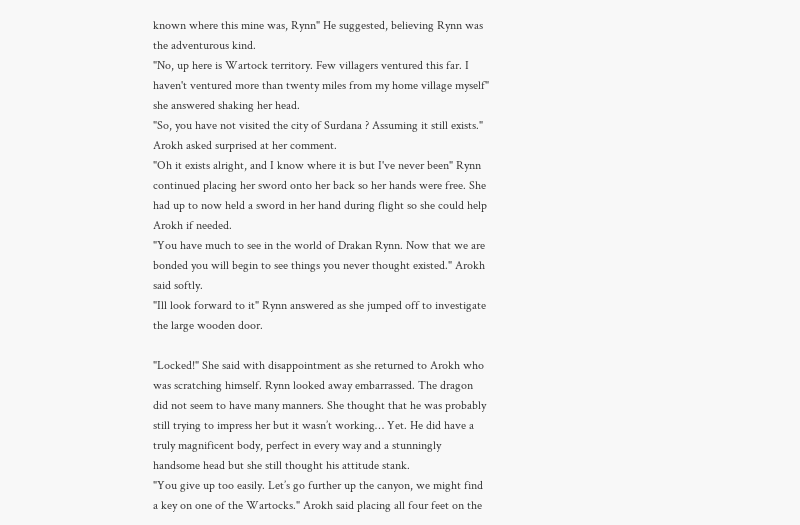known where this mine was, Rynn" He suggested, believing Rynn was the adventurous kind.
"No, up here is Wartock territory. Few villagers ventured this far. I haven't ventured more than twenty miles from my home village myself" she answered shaking her head.
"So, you have not visited the city of Surdana ? Assuming it still exists." Arokh asked surprised at her comment.
"Oh it exists alright, and I know where it is but I've never been" Rynn continued placing her sword onto her back so her hands were free. She had up to now held a sword in her hand during flight so she could help Arokh if needed.
"You have much to see in the world of Drakan Rynn. Now that we are bonded you will begin to see things you never thought existed." Arokh said softly.
"Ill look forward to it" Rynn answered as she jumped off to investigate the large wooden door.

"Locked!" She said with disappointment as she returned to Arokh who was scratching himself. Rynn looked away embarrassed. The dragon did not seem to have many manners. She thought that he was probably still trying to impress her but it wasn’t working… Yet. He did have a truly magnificent body, perfect in every way and a stunningly handsome head but she still thought his attitude stank.
"You give up too easily. Let’s go further up the canyon, we might find a key on one of the Wartocks." Arokh said placing all four feet on the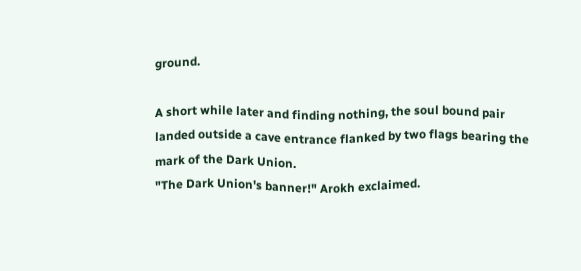ground.

A short while later and finding nothing, the soul bound pair landed outside a cave entrance flanked by two flags bearing the mark of the Dark Union.
"The Dark Union's banner!" Arokh exclaimed.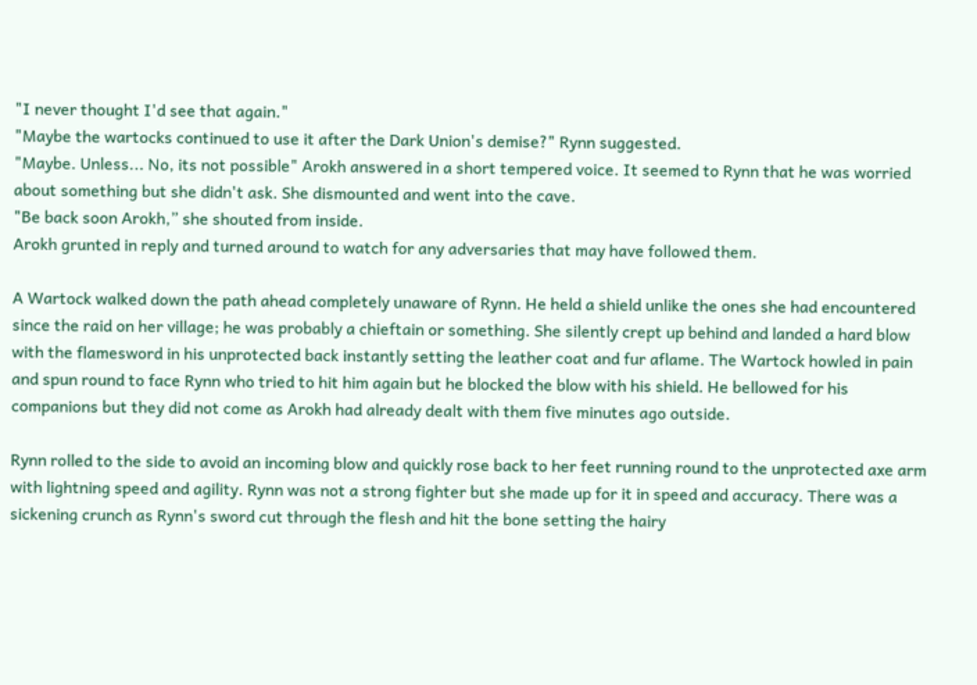"I never thought I'd see that again."
"Maybe the wartocks continued to use it after the Dark Union's demise?" Rynn suggested.
"Maybe. Unless... No, its not possible" Arokh answered in a short tempered voice. It seemed to Rynn that he was worried about something but she didn't ask. She dismounted and went into the cave.
"Be back soon Arokh,” she shouted from inside.
Arokh grunted in reply and turned around to watch for any adversaries that may have followed them.

A Wartock walked down the path ahead completely unaware of Rynn. He held a shield unlike the ones she had encountered since the raid on her village; he was probably a chieftain or something. She silently crept up behind and landed a hard blow with the flamesword in his unprotected back instantly setting the leather coat and fur aflame. The Wartock howled in pain and spun round to face Rynn who tried to hit him again but he blocked the blow with his shield. He bellowed for his companions but they did not come as Arokh had already dealt with them five minutes ago outside.

Rynn rolled to the side to avoid an incoming blow and quickly rose back to her feet running round to the unprotected axe arm with lightning speed and agility. Rynn was not a strong fighter but she made up for it in speed and accuracy. There was a sickening crunch as Rynn's sword cut through the flesh and hit the bone setting the hairy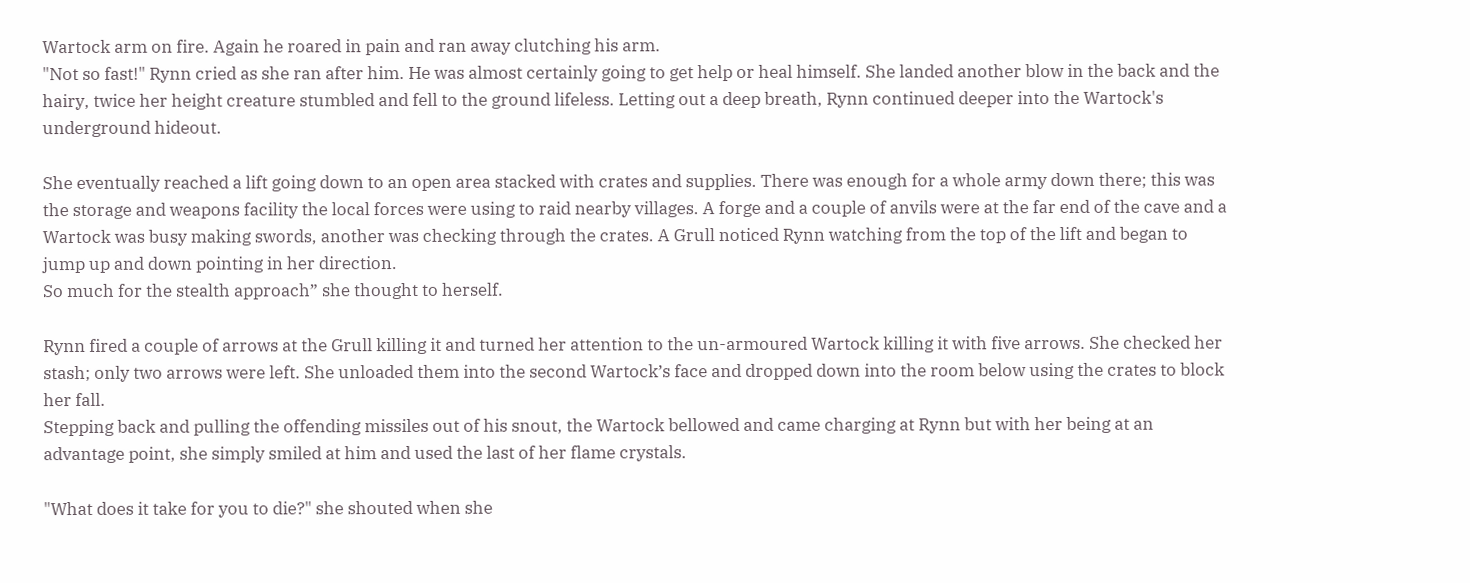Wartock arm on fire. Again he roared in pain and ran away clutching his arm.
"Not so fast!" Rynn cried as she ran after him. He was almost certainly going to get help or heal himself. She landed another blow in the back and the hairy, twice her height creature stumbled and fell to the ground lifeless. Letting out a deep breath, Rynn continued deeper into the Wartock's underground hideout.

She eventually reached a lift going down to an open area stacked with crates and supplies. There was enough for a whole army down there; this was the storage and weapons facility the local forces were using to raid nearby villages. A forge and a couple of anvils were at the far end of the cave and a Wartock was busy making swords, another was checking through the crates. A Grull noticed Rynn watching from the top of the lift and began to jump up and down pointing in her direction.
So much for the stealth approach” she thought to herself.

Rynn fired a couple of arrows at the Grull killing it and turned her attention to the un-armoured Wartock killing it with five arrows. She checked her stash; only two arrows were left. She unloaded them into the second Wartock’s face and dropped down into the room below using the crates to block her fall.
Stepping back and pulling the offending missiles out of his snout, the Wartock bellowed and came charging at Rynn but with her being at an advantage point, she simply smiled at him and used the last of her flame crystals.

"What does it take for you to die?" she shouted when she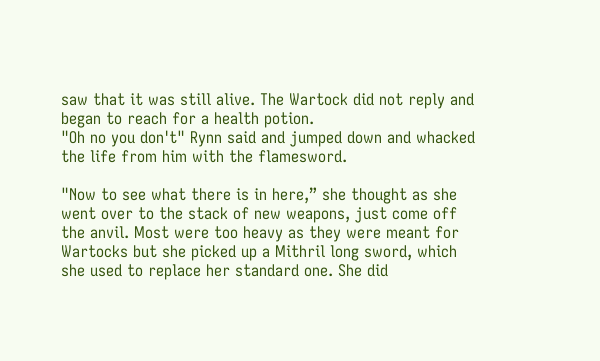saw that it was still alive. The Wartock did not reply and began to reach for a health potion.
"Oh no you don't" Rynn said and jumped down and whacked the life from him with the flamesword.

"Now to see what there is in here,” she thought as she went over to the stack of new weapons, just come off the anvil. Most were too heavy as they were meant for Wartocks but she picked up a Mithril long sword, which she used to replace her standard one. She did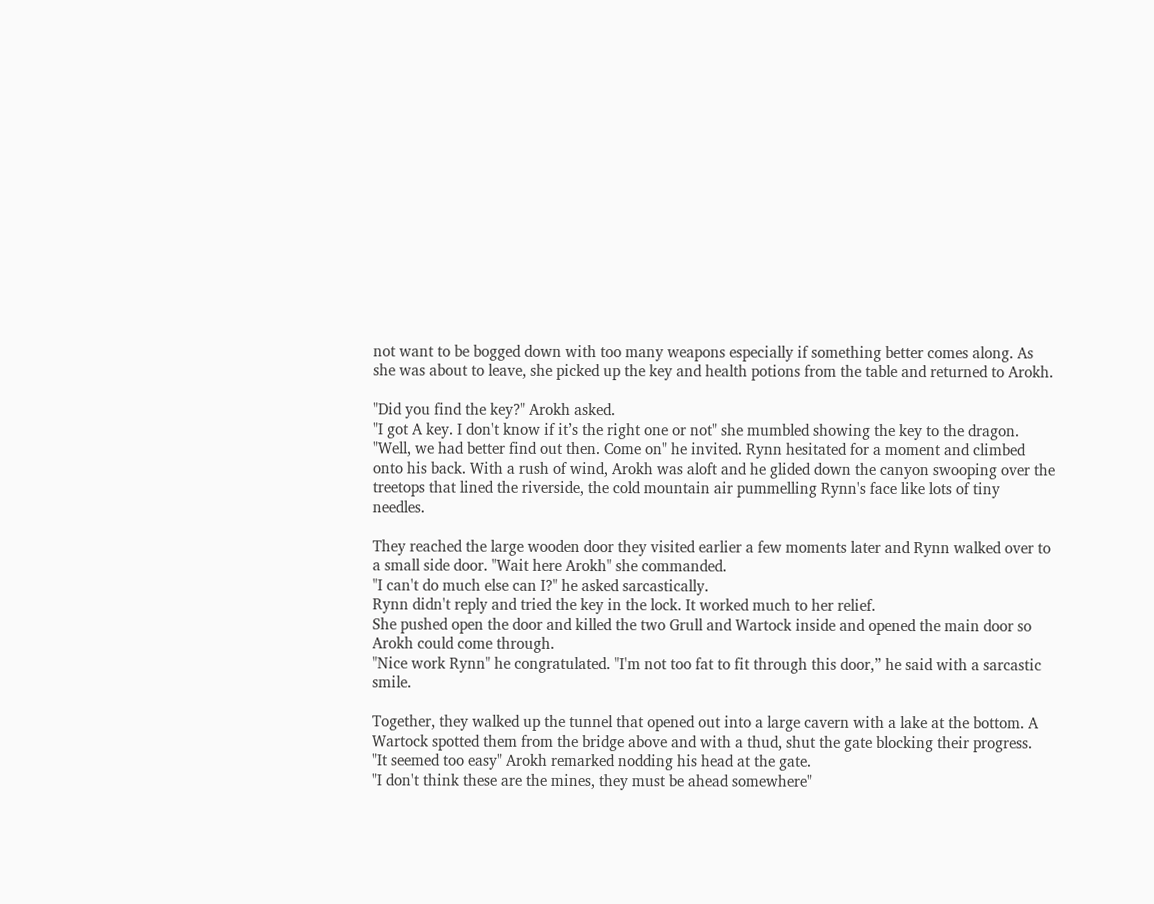not want to be bogged down with too many weapons especially if something better comes along. As she was about to leave, she picked up the key and health potions from the table and returned to Arokh.

"Did you find the key?" Arokh asked.
"I got A key. I don't know if it’s the right one or not" she mumbled showing the key to the dragon.
"Well, we had better find out then. Come on" he invited. Rynn hesitated for a moment and climbed onto his back. With a rush of wind, Arokh was aloft and he glided down the canyon swooping over the treetops that lined the riverside, the cold mountain air pummelling Rynn's face like lots of tiny needles.

They reached the large wooden door they visited earlier a few moments later and Rynn walked over to a small side door. "Wait here Arokh" she commanded.
"I can't do much else can I?" he asked sarcastically.
Rynn didn't reply and tried the key in the lock. It worked much to her relief.
She pushed open the door and killed the two Grull and Wartock inside and opened the main door so Arokh could come through.
"Nice work Rynn" he congratulated. "I'm not too fat to fit through this door,” he said with a sarcastic smile.

Together, they walked up the tunnel that opened out into a large cavern with a lake at the bottom. A Wartock spotted them from the bridge above and with a thud, shut the gate blocking their progress.
"It seemed too easy" Arokh remarked nodding his head at the gate.
"I don't think these are the mines, they must be ahead somewhere"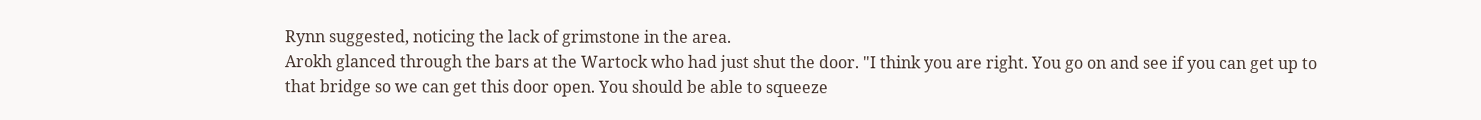Rynn suggested, noticing the lack of grimstone in the area.
Arokh glanced through the bars at the Wartock who had just shut the door. "I think you are right. You go on and see if you can get up to that bridge so we can get this door open. You should be able to squeeze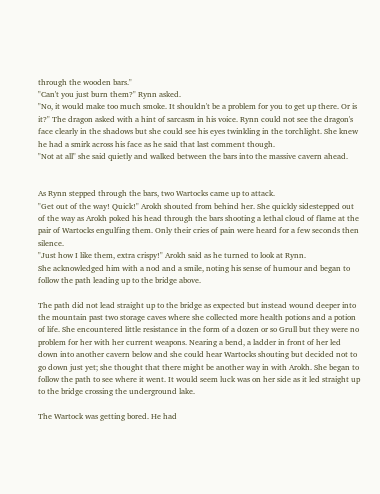through the wooden bars."
"Can't you just burn them?" Rynn asked.
"No, it would make too much smoke. It shouldn't be a problem for you to get up there. Or is it?" The dragon asked with a hint of sarcasm in his voice. Rynn could not see the dragon's face clearly in the shadows but she could see his eyes twinkling in the torchlight. She knew he had a smirk across his face as he said that last comment though.
"Not at all" she said quietly and walked between the bars into the massive cavern ahead.


As Rynn stepped through the bars, two Wartocks came up to attack.
"Get out of the way! Quick!" Arokh shouted from behind her. She quickly sidestepped out of the way as Arokh poked his head through the bars shooting a lethal cloud of flame at the pair of Wartocks engulfing them. Only their cries of pain were heard for a few seconds then silence.
"Just how I like them, extra crispy!" Arokh said as he turned to look at Rynn.
She acknowledged him with a nod and a smile, noting his sense of humour and began to follow the path leading up to the bridge above.

The path did not lead straight up to the bridge as expected but instead wound deeper into the mountain past two storage caves where she collected more health potions and a potion of life. She encountered little resistance in the form of a dozen or so Grull but they were no problem for her with her current weapons. Nearing a bend, a ladder in front of her led down into another cavern below and she could hear Wartocks shouting but decided not to go down just yet; she thought that there might be another way in with Arokh. She began to follow the path to see where it went. It would seem luck was on her side as it led straight up to the bridge crossing the underground lake.

The Wartock was getting bored. He had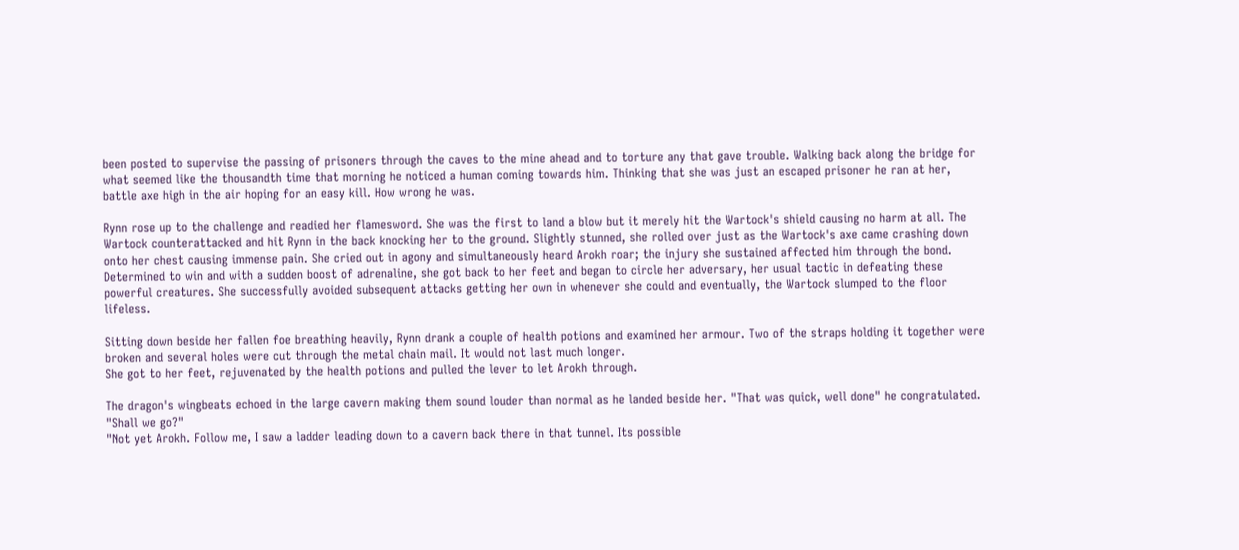been posted to supervise the passing of prisoners through the caves to the mine ahead and to torture any that gave trouble. Walking back along the bridge for what seemed like the thousandth time that morning he noticed a human coming towards him. Thinking that she was just an escaped prisoner he ran at her, battle axe high in the air hoping for an easy kill. How wrong he was.

Rynn rose up to the challenge and readied her flamesword. She was the first to land a blow but it merely hit the Wartock's shield causing no harm at all. The Wartock counterattacked and hit Rynn in the back knocking her to the ground. Slightly stunned, she rolled over just as the Wartock's axe came crashing down onto her chest causing immense pain. She cried out in agony and simultaneously heard Arokh roar; the injury she sustained affected him through the bond. Determined to win and with a sudden boost of adrenaline, she got back to her feet and began to circle her adversary, her usual tactic in defeating these powerful creatures. She successfully avoided subsequent attacks getting her own in whenever she could and eventually, the Wartock slumped to the floor lifeless.

Sitting down beside her fallen foe breathing heavily, Rynn drank a couple of health potions and examined her armour. Two of the straps holding it together were broken and several holes were cut through the metal chain mail. It would not last much longer.
She got to her feet, rejuvenated by the health potions and pulled the lever to let Arokh through.

The dragon's wingbeats echoed in the large cavern making them sound louder than normal as he landed beside her. "That was quick, well done" he congratulated. "Shall we go?"
"Not yet Arokh. Follow me, I saw a ladder leading down to a cavern back there in that tunnel. Its possible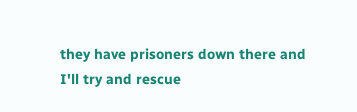they have prisoners down there and I'll try and rescue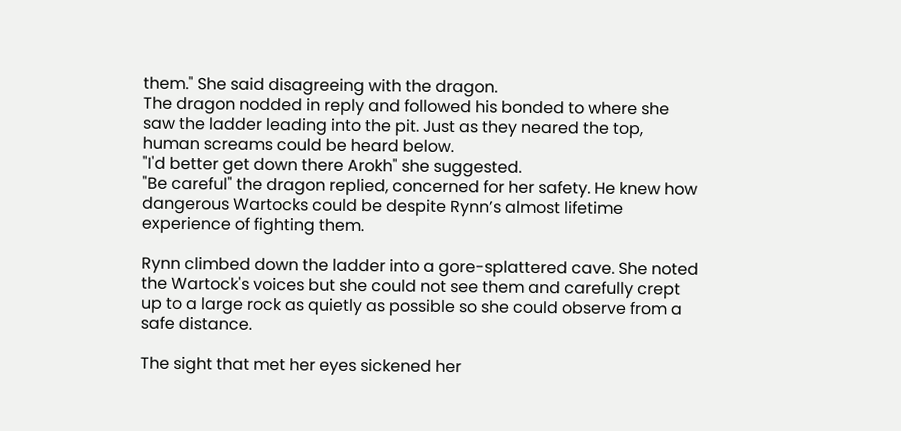them." She said disagreeing with the dragon.
The dragon nodded in reply and followed his bonded to where she saw the ladder leading into the pit. Just as they neared the top, human screams could be heard below.
"I'd better get down there Arokh" she suggested.
"Be careful" the dragon replied, concerned for her safety. He knew how dangerous Wartocks could be despite Rynn’s almost lifetime experience of fighting them.

Rynn climbed down the ladder into a gore-splattered cave. She noted the Wartock's voices but she could not see them and carefully crept up to a large rock as quietly as possible so she could observe from a safe distance.

The sight that met her eyes sickened her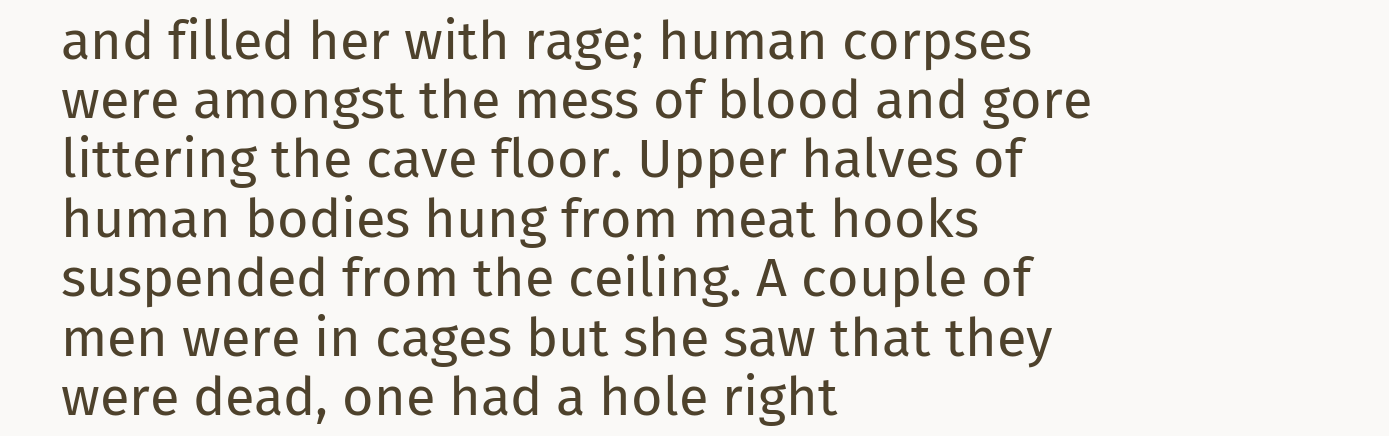and filled her with rage; human corpses were amongst the mess of blood and gore littering the cave floor. Upper halves of human bodies hung from meat hooks suspended from the ceiling. A couple of men were in cages but she saw that they were dead, one had a hole right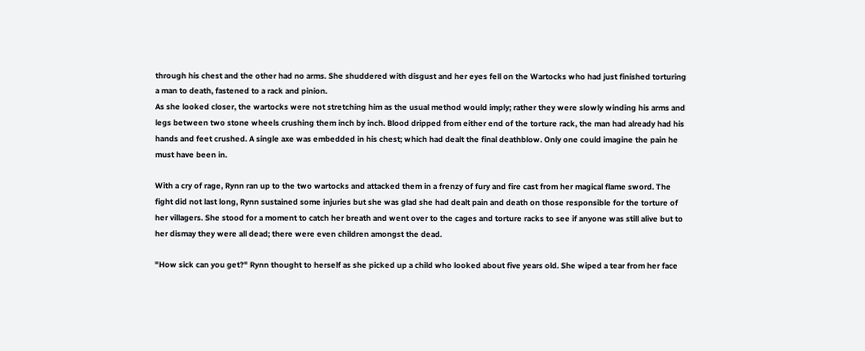through his chest and the other had no arms. She shuddered with disgust and her eyes fell on the Wartocks who had just finished torturing a man to death, fastened to a rack and pinion.
As she looked closer, the wartocks were not stretching him as the usual method would imply; rather they were slowly winding his arms and legs between two stone wheels crushing them inch by inch. Blood dripped from either end of the torture rack, the man had already had his hands and feet crushed. A single axe was embedded in his chest; which had dealt the final deathblow. Only one could imagine the pain he must have been in.

With a cry of rage, Rynn ran up to the two wartocks and attacked them in a frenzy of fury and fire cast from her magical flame sword. The fight did not last long, Rynn sustained some injuries but she was glad she had dealt pain and death on those responsible for the torture of her villagers. She stood for a moment to catch her breath and went over to the cages and torture racks to see if anyone was still alive but to her dismay they were all dead; there were even children amongst the dead.

"How sick can you get?" Rynn thought to herself as she picked up a child who looked about five years old. She wiped a tear from her face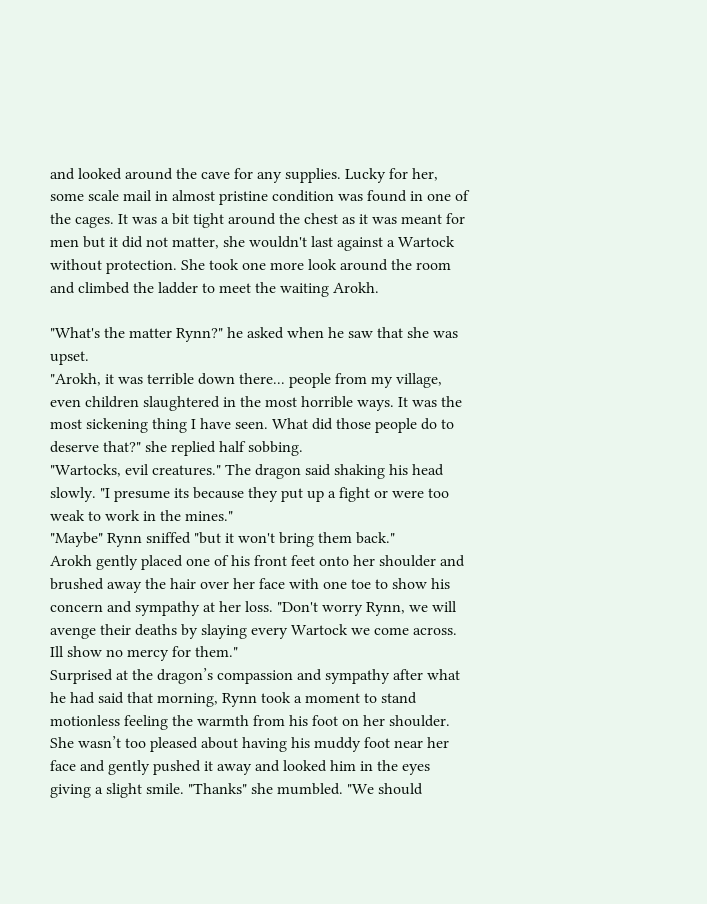and looked around the cave for any supplies. Lucky for her, some scale mail in almost pristine condition was found in one of the cages. It was a bit tight around the chest as it was meant for men but it did not matter, she wouldn't last against a Wartock without protection. She took one more look around the room and climbed the ladder to meet the waiting Arokh.

"What's the matter Rynn?" he asked when he saw that she was upset.
"Arokh, it was terrible down there... people from my village, even children slaughtered in the most horrible ways. It was the most sickening thing I have seen. What did those people do to deserve that?" she replied half sobbing.
"Wartocks, evil creatures." The dragon said shaking his head slowly. "I presume its because they put up a fight or were too weak to work in the mines."
"Maybe" Rynn sniffed "but it won't bring them back."
Arokh gently placed one of his front feet onto her shoulder and brushed away the hair over her face with one toe to show his concern and sympathy at her loss. "Don't worry Rynn, we will avenge their deaths by slaying every Wartock we come across.
Ill show no mercy for them."
Surprised at the dragon’s compassion and sympathy after what he had said that morning, Rynn took a moment to stand motionless feeling the warmth from his foot on her shoulder. She wasn’t too pleased about having his muddy foot near her face and gently pushed it away and looked him in the eyes giving a slight smile. "Thanks" she mumbled. "We should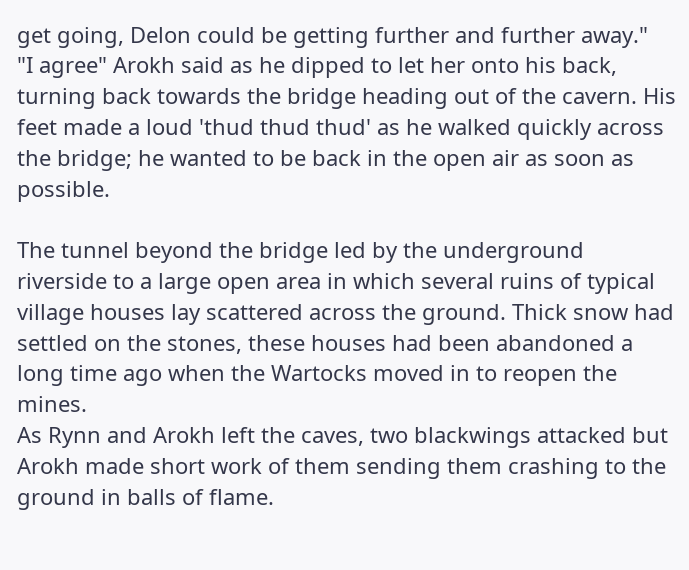get going, Delon could be getting further and further away."
"I agree" Arokh said as he dipped to let her onto his back, turning back towards the bridge heading out of the cavern. His feet made a loud 'thud thud thud' as he walked quickly across the bridge; he wanted to be back in the open air as soon as possible.

The tunnel beyond the bridge led by the underground riverside to a large open area in which several ruins of typical village houses lay scattered across the ground. Thick snow had settled on the stones, these houses had been abandoned a long time ago when the Wartocks moved in to reopen the mines.
As Rynn and Arokh left the caves, two blackwings attacked but Arokh made short work of them sending them crashing to the ground in balls of flame.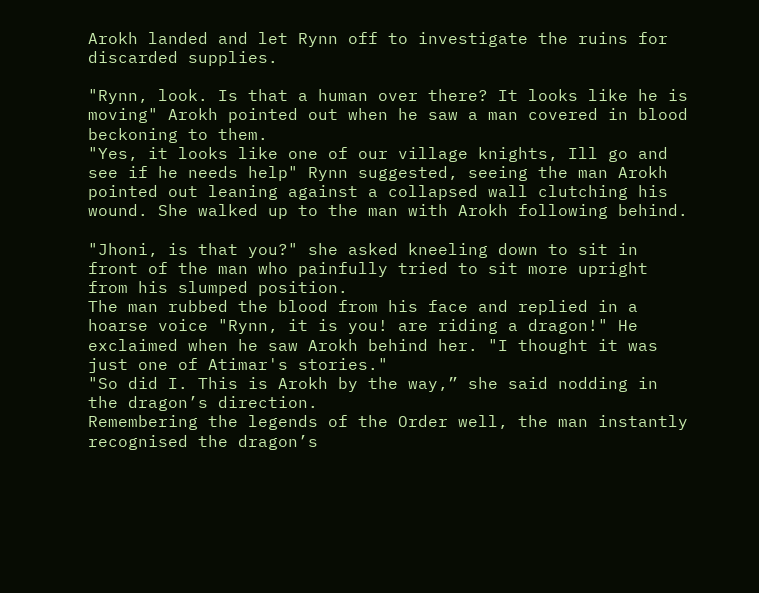Arokh landed and let Rynn off to investigate the ruins for discarded supplies.

"Rynn, look. Is that a human over there? It looks like he is moving" Arokh pointed out when he saw a man covered in blood beckoning to them.
"Yes, it looks like one of our village knights, Ill go and see if he needs help" Rynn suggested, seeing the man Arokh pointed out leaning against a collapsed wall clutching his wound. She walked up to the man with Arokh following behind.

"Jhoni, is that you?" she asked kneeling down to sit in front of the man who painfully tried to sit more upright from his slumped position.
The man rubbed the blood from his face and replied in a hoarse voice "Rynn, it is you! are riding a dragon!" He exclaimed when he saw Arokh behind her. "I thought it was just one of Atimar's stories."
"So did I. This is Arokh by the way,” she said nodding in the dragon’s direction.
Remembering the legends of the Order well, the man instantly recognised the dragon’s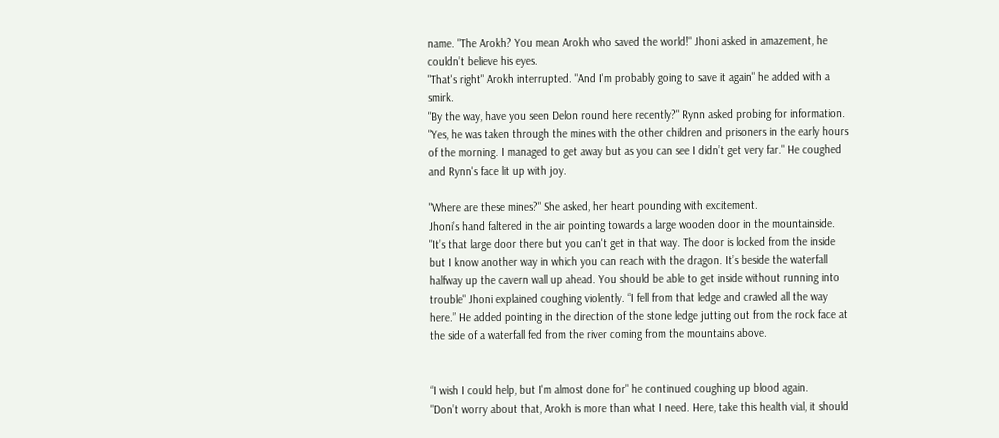name. "The Arokh? You mean Arokh who saved the world!" Jhoni asked in amazement, he couldn’t believe his eyes.
"That's right" Arokh interrupted. "And I'm probably going to save it again" he added with a smirk.
"By the way, have you seen Delon round here recently?" Rynn asked probing for information.
"Yes, he was taken through the mines with the other children and prisoners in the early hours of the morning. I managed to get away but as you can see I didn’t get very far." He coughed and Rynn's face lit up with joy.

"Where are these mines?" She asked, her heart pounding with excitement.
Jhoni’s hand faltered in the air pointing towards a large wooden door in the mountainside. "It’s that large door there but you can't get in that way. The door is locked from the inside but I know another way in which you can reach with the dragon. It’s beside the waterfall halfway up the cavern wall up ahead. You should be able to get inside without running into trouble" Jhoni explained coughing violently. “I fell from that ledge and crawled all the way here.” He added pointing in the direction of the stone ledge jutting out from the rock face at the side of a waterfall fed from the river coming from the mountains above.


“I wish I could help, but I'm almost done for" he continued coughing up blood again.
"Don’t worry about that, Arokh is more than what I need. Here, take this health vial, it should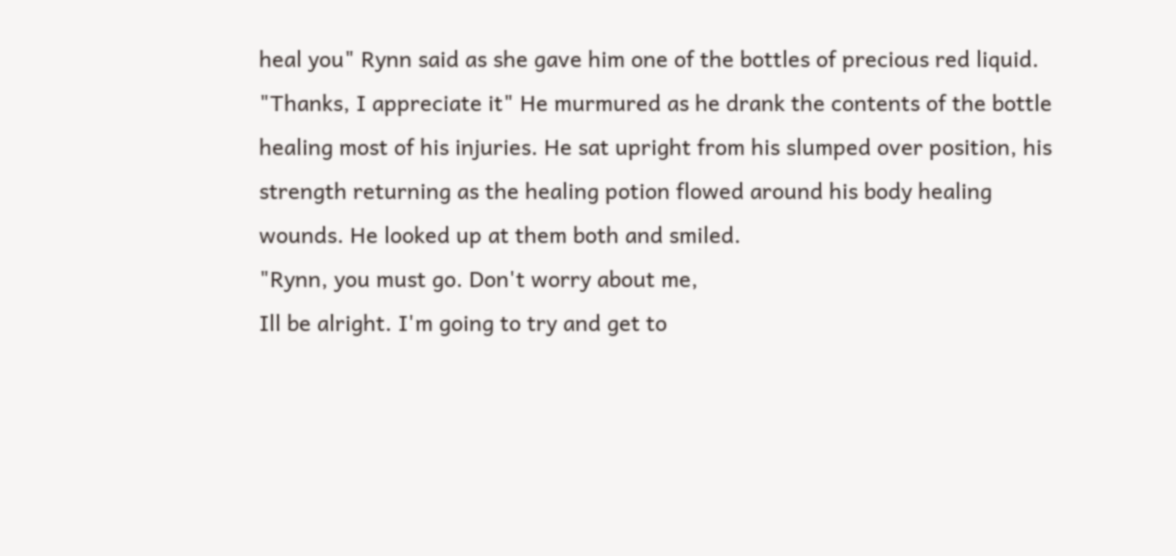heal you" Rynn said as she gave him one of the bottles of precious red liquid.
"Thanks, I appreciate it" He murmured as he drank the contents of the bottle healing most of his injuries. He sat upright from his slumped over position, his strength returning as the healing potion flowed around his body healing wounds. He looked up at them both and smiled.
"Rynn, you must go. Don't worry about me,
Ill be alright. I'm going to try and get to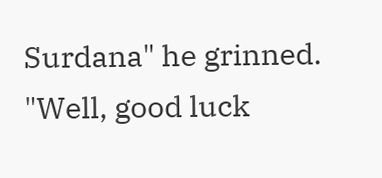Surdana" he grinned.
"Well, good luck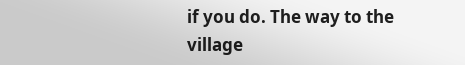if you do. The way to the village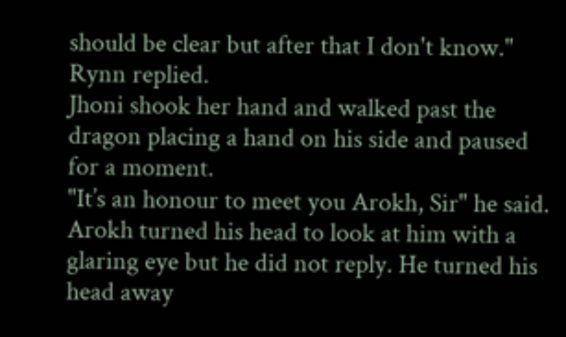should be clear but after that I don't know." Rynn replied.
Jhoni shook her hand and walked past the dragon placing a hand on his side and paused for a moment.
"It’s an honour to meet you Arokh, Sir" he said. Arokh turned his head to look at him with a glaring eye but he did not reply. He turned his head away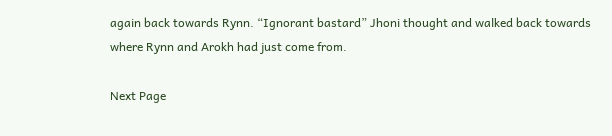again back towards Rynn. “Ignorant bastard” Jhoni thought and walked back towards where Rynn and Arokh had just come from.

Next Page